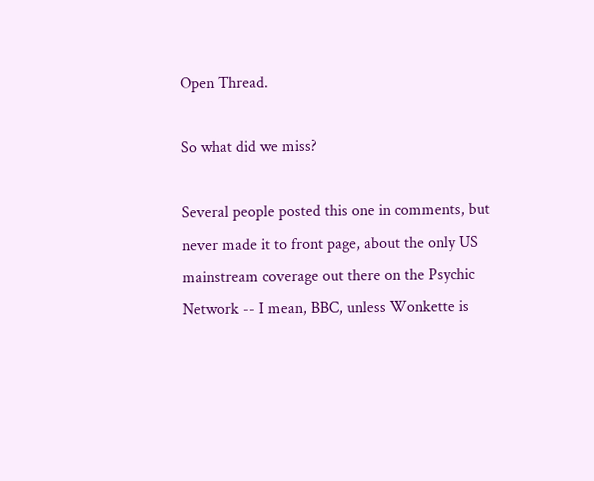Open Thread.

So what did we miss?

Several people posted this one in comments, but never made it to front page, about the only US mainstream coverage out there on the Psychic Network -- I mean, BBC, unless Wonkette is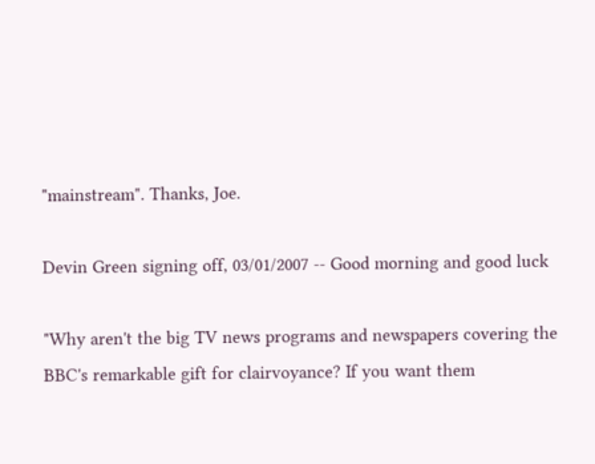"mainstream". Thanks, Joe.

Devin Green signing off, 03/01/2007 -- Good morning and good luck

"Why aren't the big TV news programs and newspapers covering the BBC's remarkable gift for clairvoyance? If you want them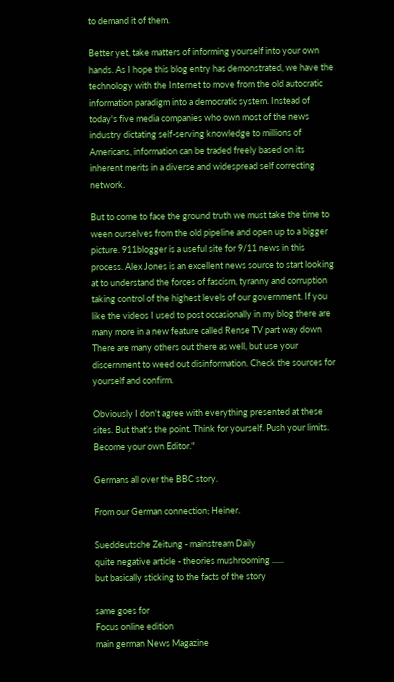to demand it of them.

Better yet, take matters of informing yourself into your own hands. As I hope this blog entry has demonstrated, we have the technology with the Internet to move from the old autocratic information paradigm into a democratic system. Instead of today's five media companies who own most of the news industry dictating self-serving knowledge to millions of Americans, information can be traded freely based on its inherent merits in a diverse and widespread self correcting network.

But to come to face the ground truth we must take the time to ween ourselves from the old pipeline and open up to a bigger picture. 911blogger is a useful site for 9/11 news in this process. Alex Jones is an excellent news source to start looking at to understand the forces of fascism, tyranny and corruption taking control of the highest levels of our government. If you like the videos I used to post occasionally in my blog there are many more in a new feature called Rense TV part way down There are many others out there as well, but use your discernment to weed out disinformation. Check the sources for yourself and confirm.

Obviously I don't agree with everything presented at these sites. But that's the point. Think for yourself. Push your limits. Become your own Editor."

Germans all over the BBC story.

From our German connection; Heiner.

Sueddeutsche Zeitung - mainstream Daily
quite negative article - theories mushrooming ......
but basically sticking to the facts of the story

same goes for
Focus online edition
main german News Magazine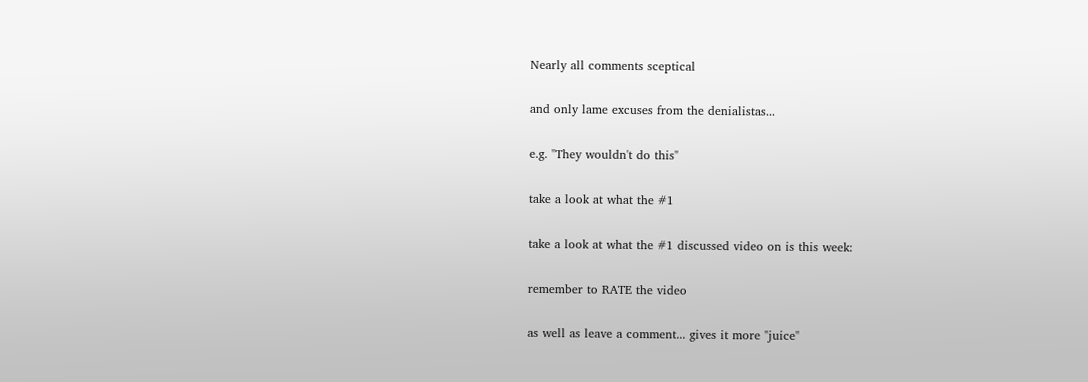Nearly all comments sceptical

and only lame excuses from the denialistas...

e.g. "They wouldn't do this"

take a look at what the #1

take a look at what the #1 discussed video on is this week:

remember to RATE the video

as well as leave a comment... gives it more "juice"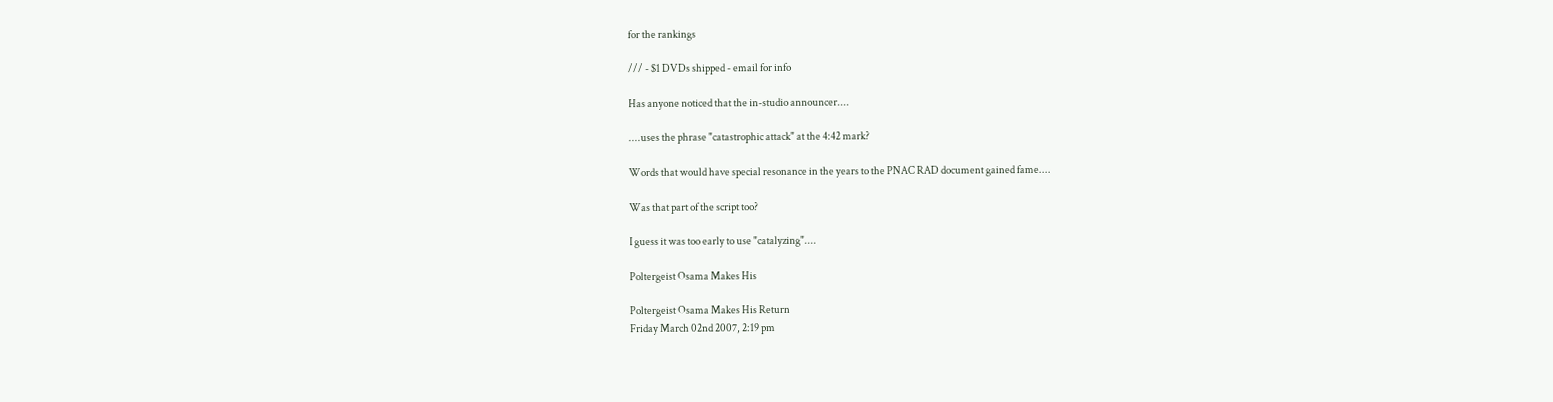for the rankings

/// - $1 DVDs shipped - email for info

Has anyone noticed that the in-studio announcer....

....uses the phrase "catastrophic attack" at the 4:42 mark?

Words that would have special resonance in the years to the PNAC RAD document gained fame....

Was that part of the script too?

I guess it was too early to use "catalyzing"....

Poltergeist Osama Makes His

Poltergeist Osama Makes His Return
Friday March 02nd 2007, 2:19 pm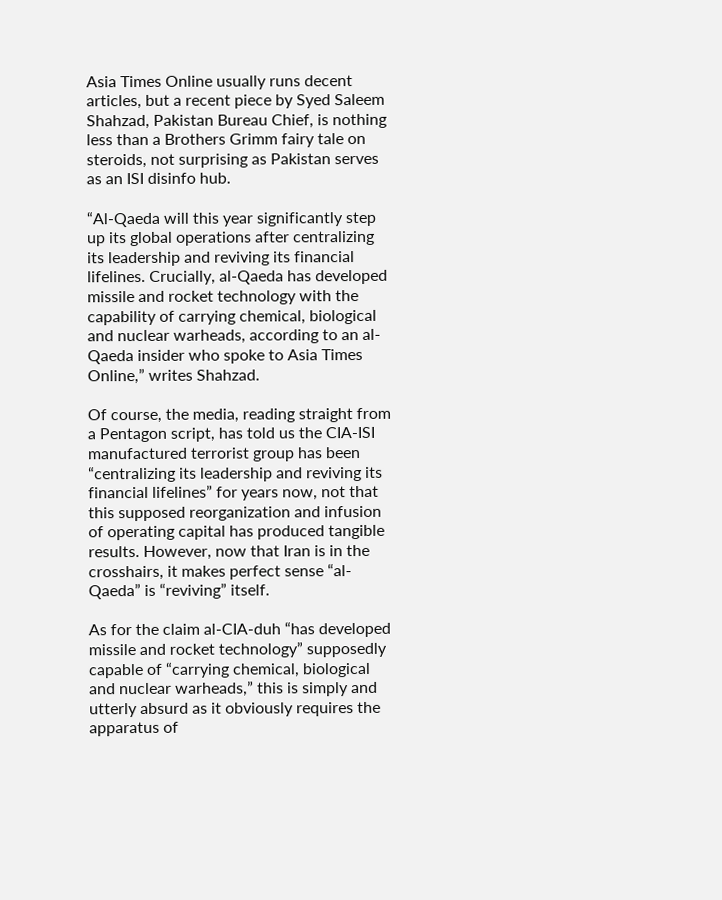Asia Times Online usually runs decent articles, but a recent piece by Syed Saleem Shahzad, Pakistan Bureau Chief, is nothing less than a Brothers Grimm fairy tale on steroids, not surprising as Pakistan serves as an ISI disinfo hub.

“Al-Qaeda will this year significantly step up its global operations after centralizing its leadership and reviving its financial lifelines. Crucially, al-Qaeda has developed missile and rocket technology with the capability of carrying chemical, biological and nuclear warheads, according to an al-Qaeda insider who spoke to Asia Times Online,” writes Shahzad.

Of course, the media, reading straight from a Pentagon script, has told us the CIA-ISI manufactured terrorist group has been “centralizing its leadership and reviving its financial lifelines” for years now, not that this supposed reorganization and infusion of operating capital has produced tangible results. However, now that Iran is in the crosshairs, it makes perfect sense “al-Qaeda” is “reviving” itself.

As for the claim al-CIA-duh “has developed missile and rocket technology” supposedly capable of “carrying chemical, biological and nuclear warheads,” this is simply and utterly absurd as it obviously requires the apparatus of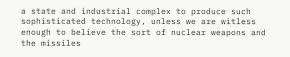a state and industrial complex to produce such sophisticated technology, unless we are witless enough to believe the sort of nuclear weapons and the missiles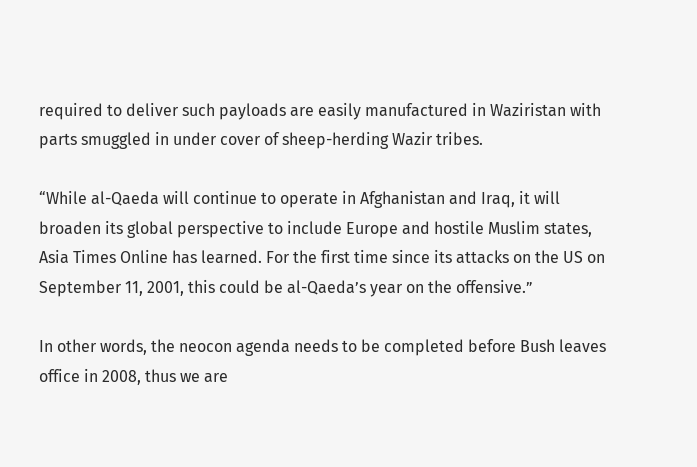required to deliver such payloads are easily manufactured in Waziristan with parts smuggled in under cover of sheep-herding Wazir tribes.

“While al-Qaeda will continue to operate in Afghanistan and Iraq, it will broaden its global perspective to include Europe and hostile Muslim states, Asia Times Online has learned. For the first time since its attacks on the US on September 11, 2001, this could be al-Qaeda’s year on the offensive.”

In other words, the neocon agenda needs to be completed before Bush leaves office in 2008, thus we are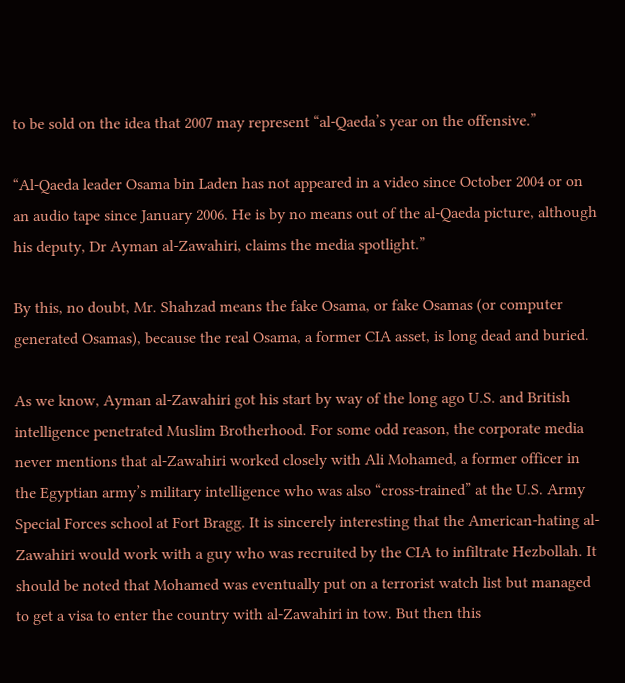to be sold on the idea that 2007 may represent “al-Qaeda’s year on the offensive.”

“Al-Qaeda leader Osama bin Laden has not appeared in a video since October 2004 or on an audio tape since January 2006. He is by no means out of the al-Qaeda picture, although his deputy, Dr Ayman al-Zawahiri, claims the media spotlight.”

By this, no doubt, Mr. Shahzad means the fake Osama, or fake Osamas (or computer generated Osamas), because the real Osama, a former CIA asset, is long dead and buried.

As we know, Ayman al-Zawahiri got his start by way of the long ago U.S. and British intelligence penetrated Muslim Brotherhood. For some odd reason, the corporate media never mentions that al-Zawahiri worked closely with Ali Mohamed, a former officer in the Egyptian army’s military intelligence who was also “cross-trained” at the U.S. Army Special Forces school at Fort Bragg. It is sincerely interesting that the American-hating al-Zawahiri would work with a guy who was recruited by the CIA to infiltrate Hezbollah. It should be noted that Mohamed was eventually put on a terrorist watch list but managed to get a visa to enter the country with al-Zawahiri in tow. But then this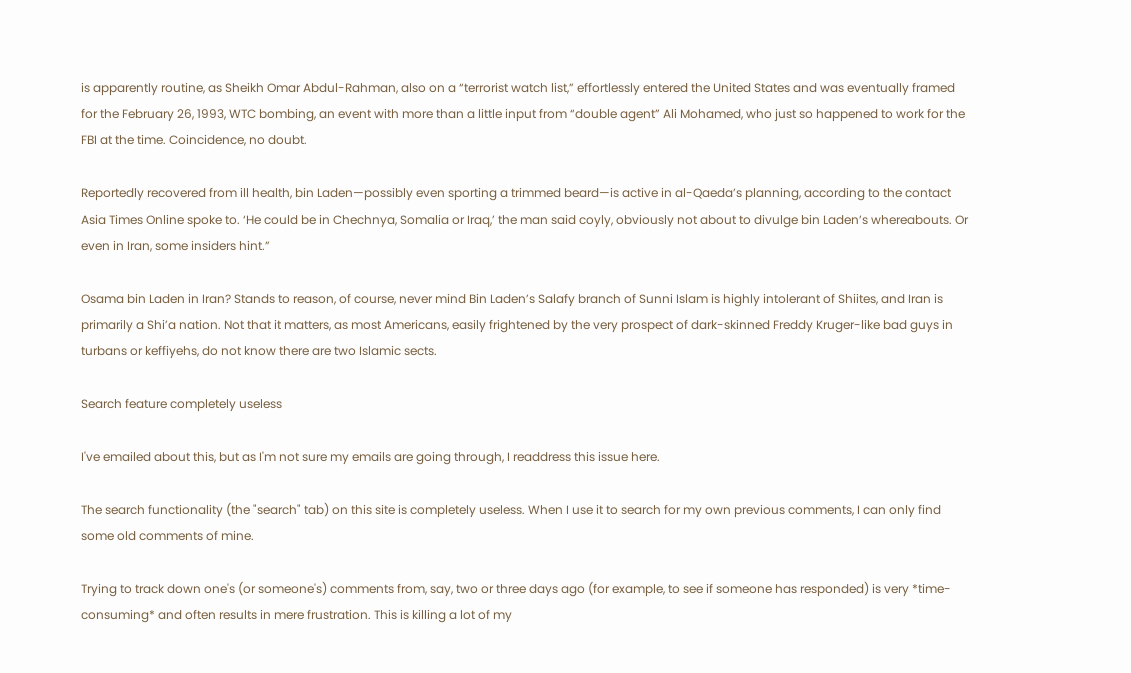is apparently routine, as Sheikh Omar Abdul-Rahman, also on a “terrorist watch list,” effortlessly entered the United States and was eventually framed for the February 26, 1993, WTC bombing, an event with more than a little input from “double agent” Ali Mohamed, who just so happened to work for the FBI at the time. Coincidence, no doubt.

Reportedly recovered from ill health, bin Laden—possibly even sporting a trimmed beard—is active in al-Qaeda’s planning, according to the contact Asia Times Online spoke to. ‘He could be in Chechnya, Somalia or Iraq,’ the man said coyly, obviously not about to divulge bin Laden’s whereabouts. Or even in Iran, some insiders hint.”

Osama bin Laden in Iran? Stands to reason, of course, never mind Bin Laden’s Salafy branch of Sunni Islam is highly intolerant of Shiites, and Iran is primarily a Shi’a nation. Not that it matters, as most Americans, easily frightened by the very prospect of dark-skinned Freddy Kruger-like bad guys in turbans or keffiyehs, do not know there are two Islamic sects.

Search feature completely useless

I've emailed about this, but as I'm not sure my emails are going through, I readdress this issue here.

The search functionality (the "search" tab) on this site is completely useless. When I use it to search for my own previous comments, I can only find some old comments of mine.

Trying to track down one's (or someone's) comments from, say, two or three days ago (for example, to see if someone has responded) is very *time-consuming* and often results in mere frustration. This is killing a lot of my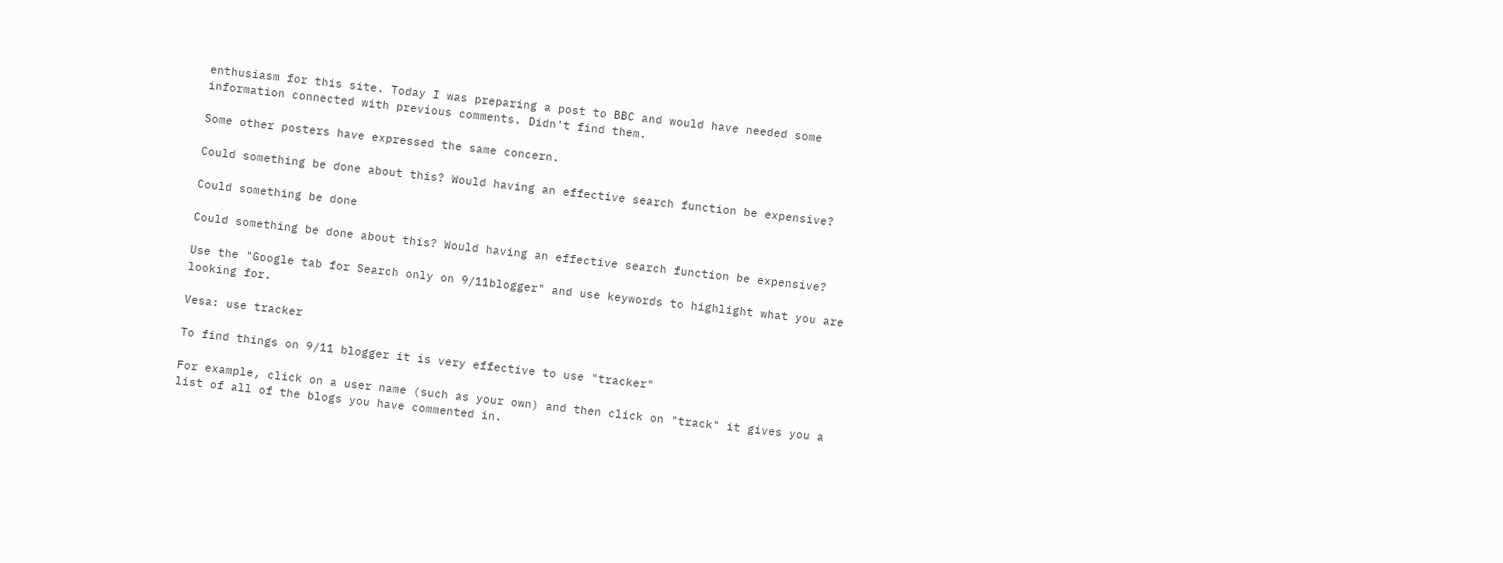enthusiasm for this site. Today I was preparing a post to BBC and would have needed some information connected with previous comments. Didn't find them.

Some other posters have expressed the same concern.

Could something be done about this? Would having an effective search function be expensive?

Could something be done

Could something be done about this? Would having an effective search function be expensive?

Use the "Google tab for Search only on 9/11blogger" and use keywords to highlight what you are looking for.

Vesa: use tracker

To find things on 9/11 blogger it is very effective to use "tracker"

For example, click on a user name (such as your own) and then click on "track" it gives you a list of all of the blogs you have commented in.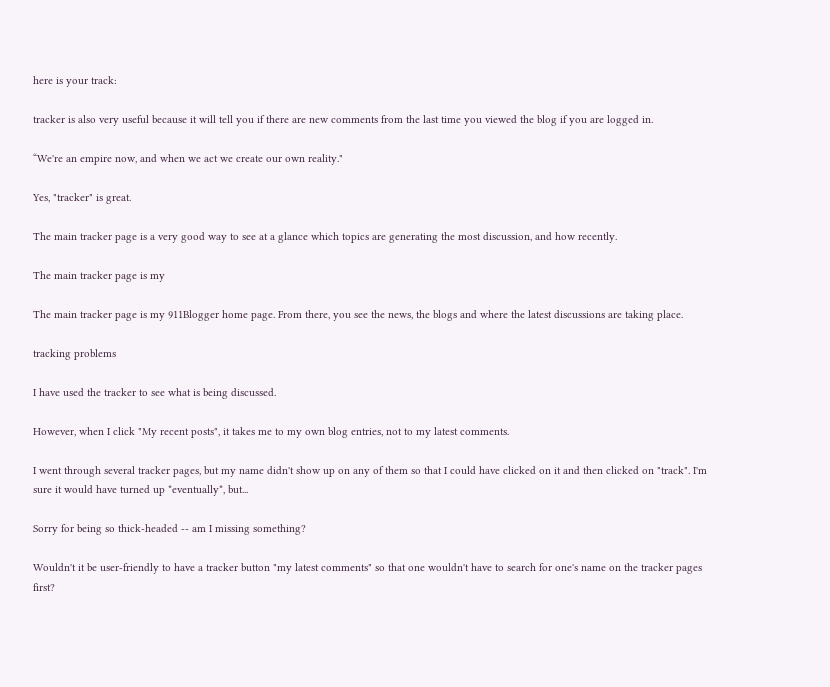here is your track:

tracker is also very useful because it will tell you if there are new comments from the last time you viewed the blog if you are logged in.

“We're an empire now, and when we act we create our own reality."

Yes, "tracker" is great.

The main tracker page is a very good way to see at a glance which topics are generating the most discussion, and how recently.

The main tracker page is my

The main tracker page is my 911Blogger home page. From there, you see the news, the blogs and where the latest discussions are taking place.

tracking problems

I have used the tracker to see what is being discussed.

However, when I click "My recent posts", it takes me to my own blog entries, not to my latest comments.

I went through several tracker pages, but my name didn't show up on any of them so that I could have clicked on it and then clicked on "track". I'm sure it would have turned up *eventually*, but...

Sorry for being so thick-headed -- am I missing something?

Wouldn't it be user-friendly to have a tracker button "my latest comments" so that one wouldn't have to search for one's name on the tracker pages first?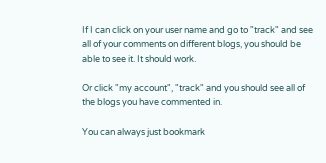If I can click on your user name and go to "track" and see all of your comments on different blogs, you should be able to see it. It should work.

Or click "my account", "track" and you should see all of the blogs you have commented in.

You can always just bookmark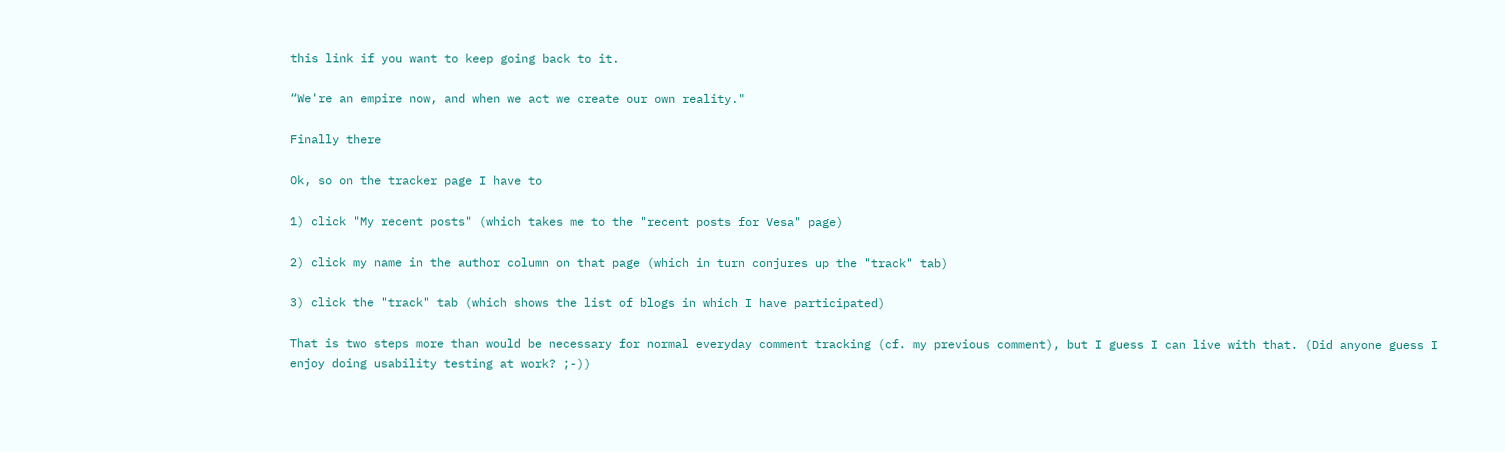this link if you want to keep going back to it.

“We're an empire now, and when we act we create our own reality."

Finally there

Ok, so on the tracker page I have to

1) click "My recent posts" (which takes me to the "recent posts for Vesa" page)

2) click my name in the author column on that page (which in turn conjures up the "track" tab)

3) click the "track" tab (which shows the list of blogs in which I have participated)

That is two steps more than would be necessary for normal everyday comment tracking (cf. my previous comment), but I guess I can live with that. (Did anyone guess I enjoy doing usability testing at work? ;-))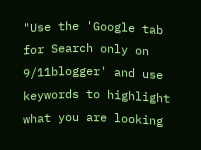"Use the 'Google tab for Search only on 9/11blogger' and use keywords to highlight what you are looking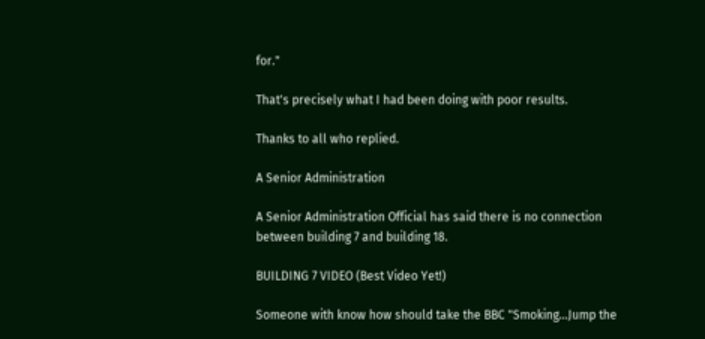for."

That's precisely what I had been doing with poor results.

Thanks to all who replied.

A Senior Administration

A Senior Administration Official has said there is no connection between building 7 and building 18.

BUILDING 7 VIDEO (Best Video Yet!)

Someone with know how should take the BBC "Smoking...Jump the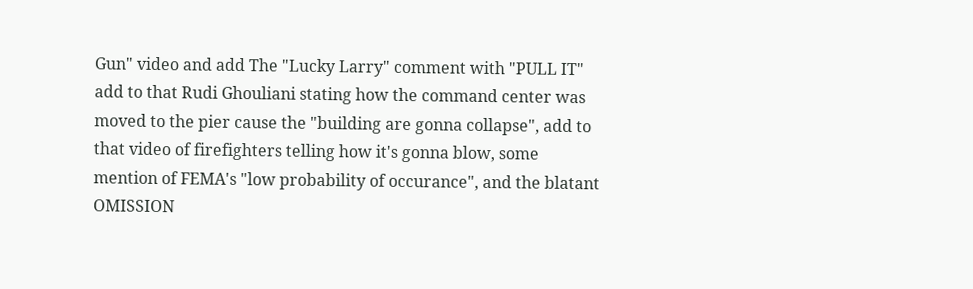Gun" video and add The "Lucky Larry" comment with "PULL IT" add to that Rudi Ghouliani stating how the command center was moved to the pier cause the "building are gonna collapse", add to that video of firefighters telling how it's gonna blow, some mention of FEMA's "low probability of occurance", and the blatant OMISSION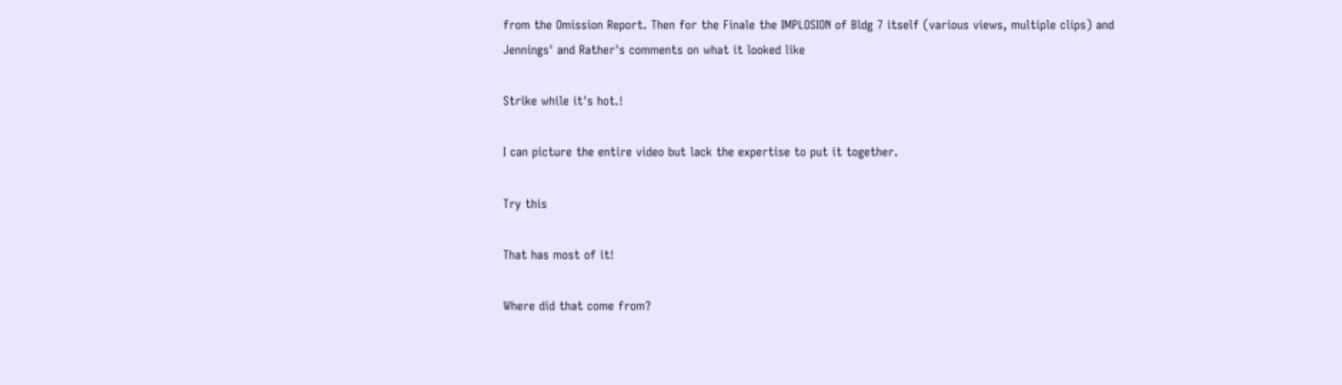from the Omission Report. Then for the Finale the IMPLOSION of Bldg 7 itself (various views, multiple clips) and Jennings' and Rather's comments on what it looked like

Strike while it's hot.!

I can picture the entire video but lack the expertise to put it together.

Try this

That has most of it!

Where did that come from?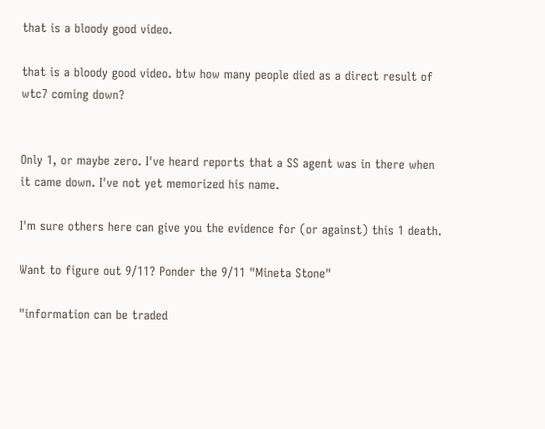that is a bloody good video.

that is a bloody good video. btw how many people died as a direct result of wtc7 coming down?


Only 1, or maybe zero. I've heard reports that a SS agent was in there when it came down. I've not yet memorized his name.

I'm sure others here can give you the evidence for (or against) this 1 death.

Want to figure out 9/11? Ponder the 9/11 "Mineta Stone"

"information can be traded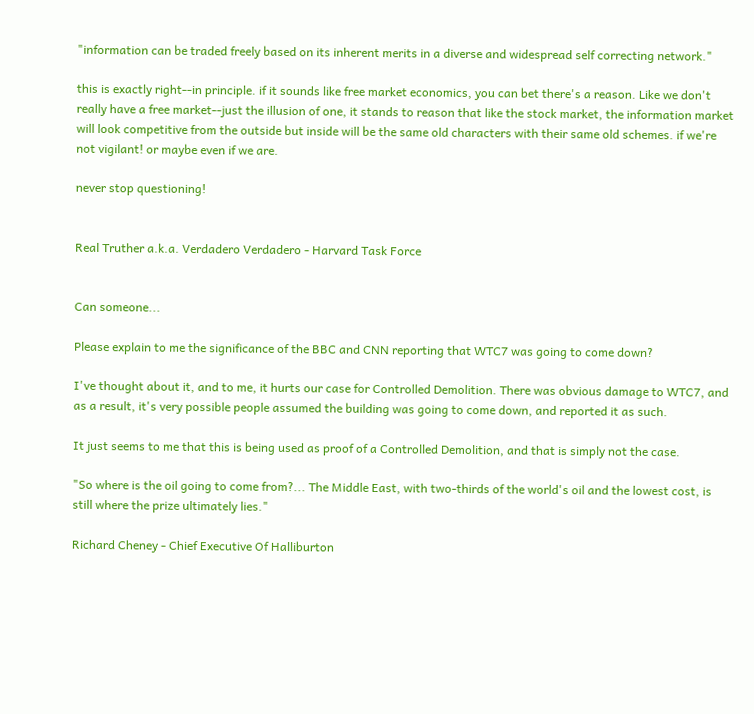"information can be traded freely based on its inherent merits in a diverse and widespread self correcting network."

this is exactly right--in principle. if it sounds like free market economics, you can bet there's a reason. Like we don't really have a free market--just the illusion of one, it stands to reason that like the stock market, the information market will look competitive from the outside but inside will be the same old characters with their same old schemes. if we're not vigilant! or maybe even if we are.

never stop questioning!


Real Truther a.k.a. Verdadero Verdadero - Harvard Task Force


Can someone...

Please explain to me the significance of the BBC and CNN reporting that WTC7 was going to come down?

I've thought about it, and to me, it hurts our case for Controlled Demolition. There was obvious damage to WTC7, and as a result, it's very possible people assumed the building was going to come down, and reported it as such.

It just seems to me that this is being used as proof of a Controlled Demolition, and that is simply not the case.

"So where is the oil going to come from?... The Middle East, with two-thirds of the world's oil and the lowest cost, is still where the prize ultimately lies."

Richard Cheney - Chief Executive Of Halliburton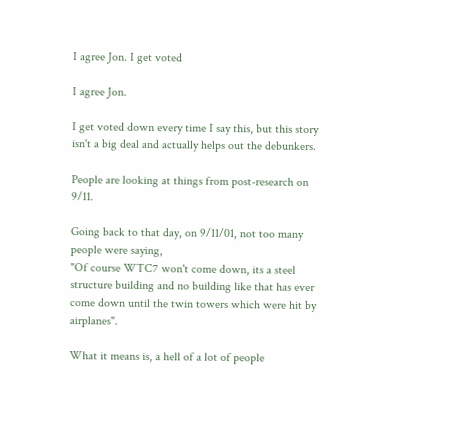I agree Jon. I get voted

I agree Jon.

I get voted down every time I say this, but this story isn't a big deal and actually helps out the debunkers.

People are looking at things from post-research on 9/11.

Going back to that day, on 9/11/01, not too many people were saying,
"Of course WTC7 won't come down, its a steel structure building and no building like that has ever come down until the twin towers which were hit by airplanes".

What it means is, a hell of a lot of people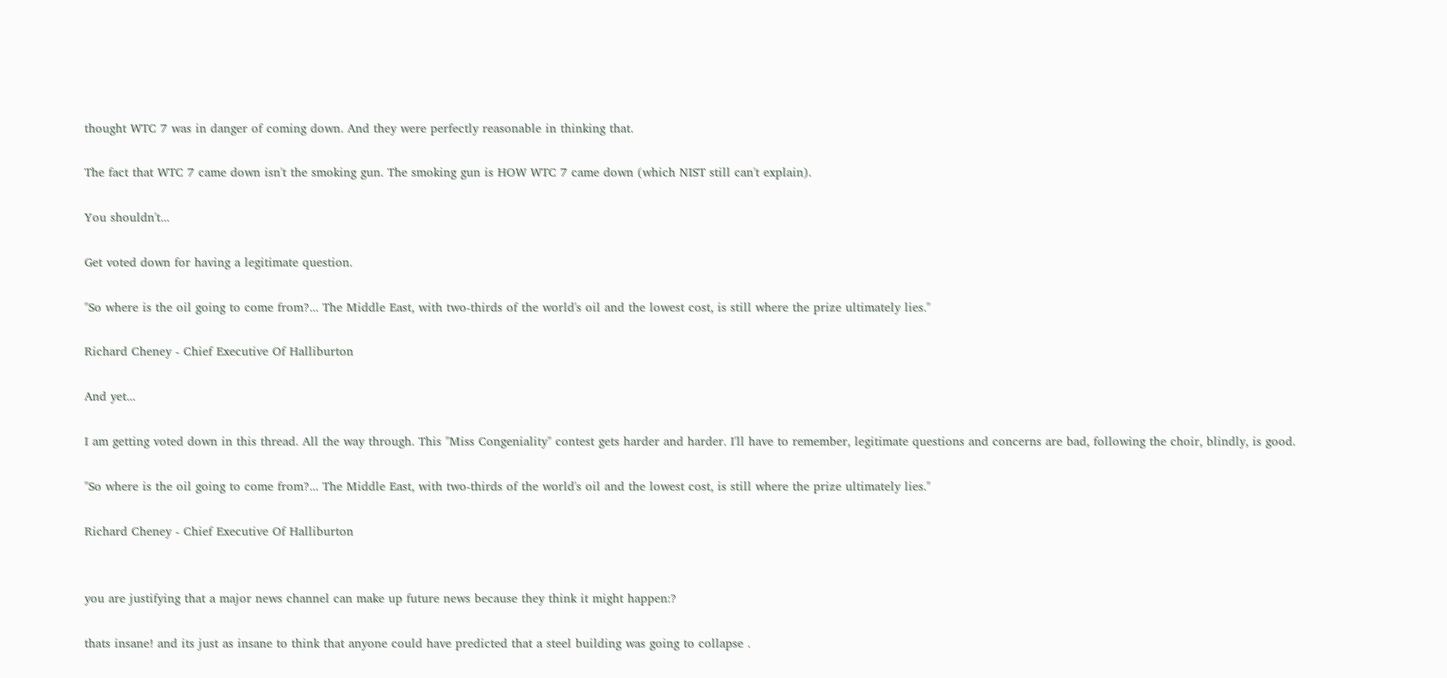thought WTC 7 was in danger of coming down. And they were perfectly reasonable in thinking that.

The fact that WTC 7 came down isn't the smoking gun. The smoking gun is HOW WTC 7 came down (which NIST still can't explain).

You shouldn't...

Get voted down for having a legitimate question.

"So where is the oil going to come from?... The Middle East, with two-thirds of the world's oil and the lowest cost, is still where the prize ultimately lies."

Richard Cheney - Chief Executive Of Halliburton

And yet...

I am getting voted down in this thread. All the way through. This "Miss Congeniality" contest gets harder and harder. I'll have to remember, legitimate questions and concerns are bad, following the choir, blindly, is good.

"So where is the oil going to come from?... The Middle East, with two-thirds of the world's oil and the lowest cost, is still where the prize ultimately lies."

Richard Cheney - Chief Executive Of Halliburton


you are justifying that a major news channel can make up future news because they think it might happen:?

thats insane! and its just as insane to think that anyone could have predicted that a steel building was going to collapse .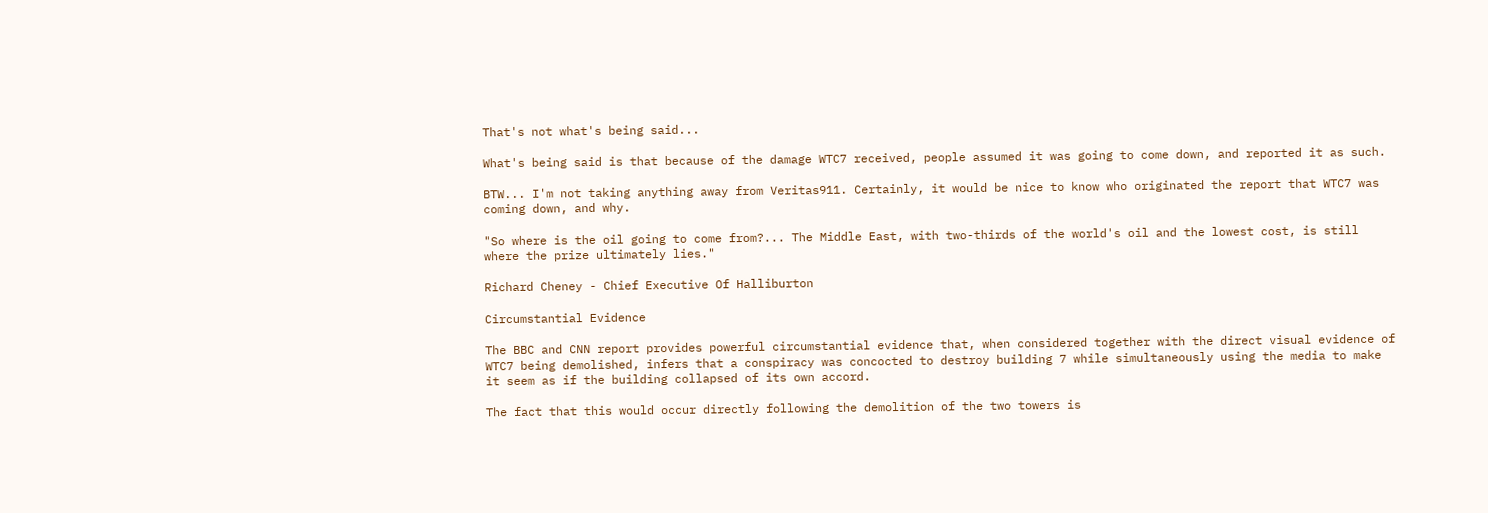That's not what's being said...

What's being said is that because of the damage WTC7 received, people assumed it was going to come down, and reported it as such.

BTW... I'm not taking anything away from Veritas911. Certainly, it would be nice to know who originated the report that WTC7 was coming down, and why.

"So where is the oil going to come from?... The Middle East, with two-thirds of the world's oil and the lowest cost, is still where the prize ultimately lies."

Richard Cheney - Chief Executive Of Halliburton

Circumstantial Evidence

The BBC and CNN report provides powerful circumstantial evidence that, when considered together with the direct visual evidence of WTC7 being demolished, infers that a conspiracy was concocted to destroy building 7 while simultaneously using the media to make it seem as if the building collapsed of its own accord.

The fact that this would occur directly following the demolition of the two towers is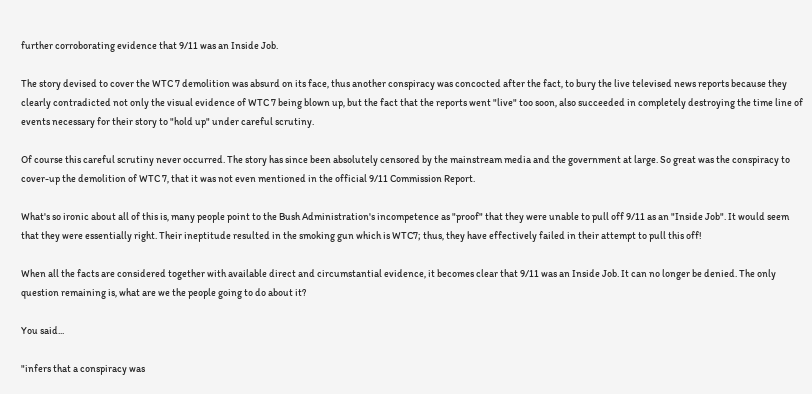further corroborating evidence that 9/11 was an Inside Job.

The story devised to cover the WTC 7 demolition was absurd on its face, thus another conspiracy was concocted after the fact, to bury the live televised news reports because they clearly contradicted not only the visual evidence of WTC 7 being blown up, but the fact that the reports went "live" too soon, also succeeded in completely destroying the time line of events necessary for their story to "hold up" under careful scrutiny.

Of course this careful scrutiny never occurred. The story has since been absolutely censored by the mainstream media and the government at large. So great was the conspiracy to cover-up the demolition of WTC 7, that it was not even mentioned in the official 9/11 Commission Report.

What's so ironic about all of this is, many people point to the Bush Administration's incompetence as "proof" that they were unable to pull off 9/11 as an "Inside Job". It would seem that they were essentially right. Their ineptitude resulted in the smoking gun which is WTC7; thus, they have effectively failed in their attempt to pull this off!

When all the facts are considered together with available direct and circumstantial evidence, it becomes clear that 9/11 was an Inside Job. It can no longer be denied. The only question remaining is, what are we the people going to do about it?

You said...

"infers that a conspiracy was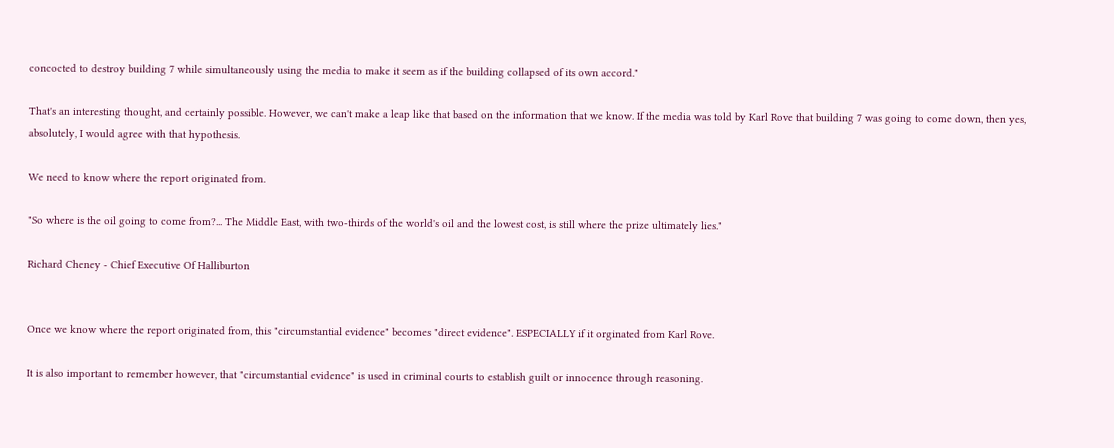concocted to destroy building 7 while simultaneously using the media to make it seem as if the building collapsed of its own accord."

That's an interesting thought, and certainly possible. However, we can't make a leap like that based on the information that we know. If the media was told by Karl Rove that building 7 was going to come down, then yes, absolutely, I would agree with that hypothesis.

We need to know where the report originated from.

"So where is the oil going to come from?... The Middle East, with two-thirds of the world's oil and the lowest cost, is still where the prize ultimately lies."

Richard Cheney - Chief Executive Of Halliburton


Once we know where the report originated from, this "circumstantial evidence" becomes "direct evidence". ESPECIALLY if it orginated from Karl Rove.

It is also important to remember however, that "circumstantial evidence" is used in criminal courts to establish guilt or innocence through reasoning.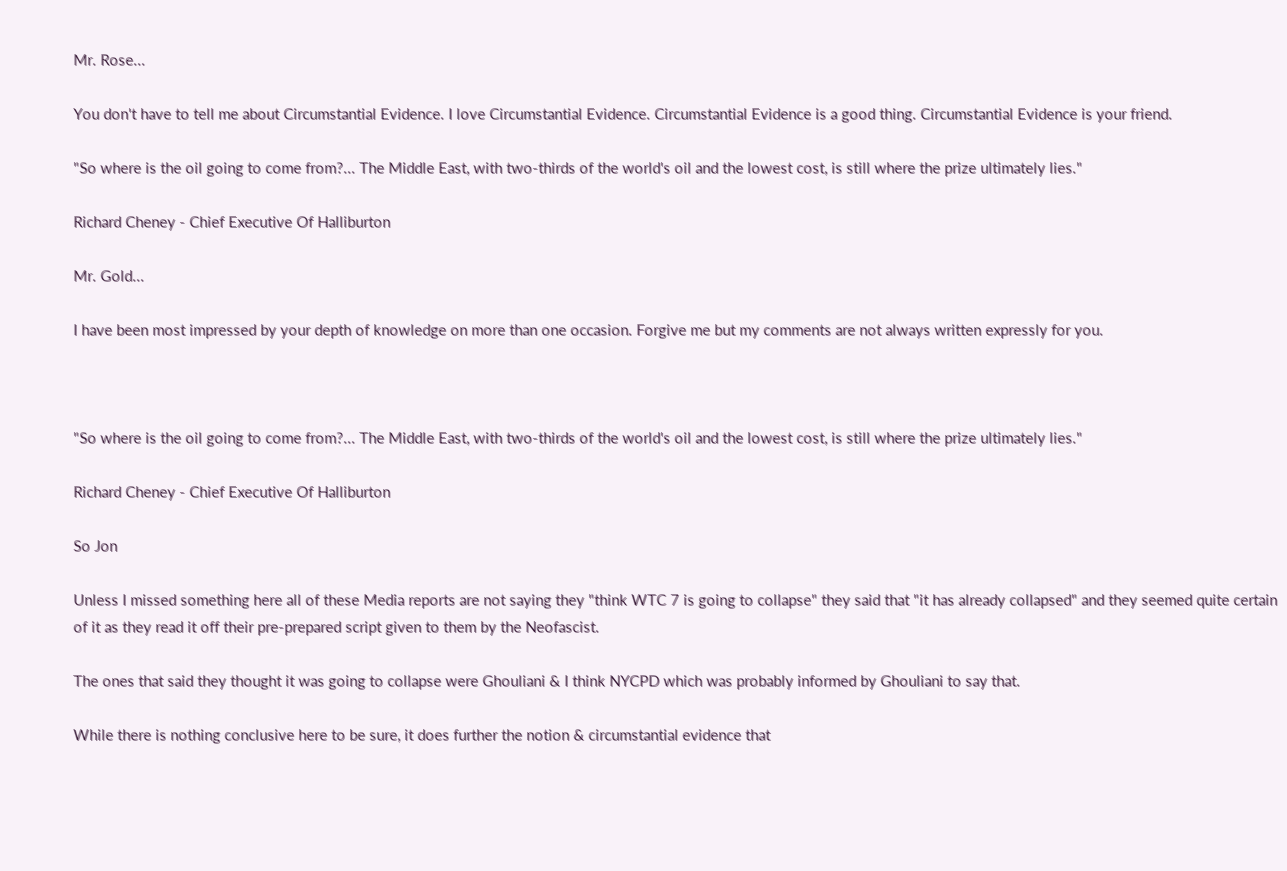Mr. Rose...

You don't have to tell me about Circumstantial Evidence. I love Circumstantial Evidence. Circumstantial Evidence is a good thing. Circumstantial Evidence is your friend.

"So where is the oil going to come from?... The Middle East, with two-thirds of the world's oil and the lowest cost, is still where the prize ultimately lies."

Richard Cheney - Chief Executive Of Halliburton

Mr. Gold...

I have been most impressed by your depth of knowledge on more than one occasion. Forgive me but my comments are not always written expressly for you.



"So where is the oil going to come from?... The Middle East, with two-thirds of the world's oil and the lowest cost, is still where the prize ultimately lies."

Richard Cheney - Chief Executive Of Halliburton

So Jon

Unless I missed something here all of these Media reports are not saying they "think WTC 7 is going to collapse" they said that "it has already collapsed" and they seemed quite certain of it as they read it off their pre-prepared script given to them by the Neofascist.

The ones that said they thought it was going to collapse were Ghouliani & I think NYCPD which was probably informed by Ghouliani to say that.

While there is nothing conclusive here to be sure, it does further the notion & circumstantial evidence that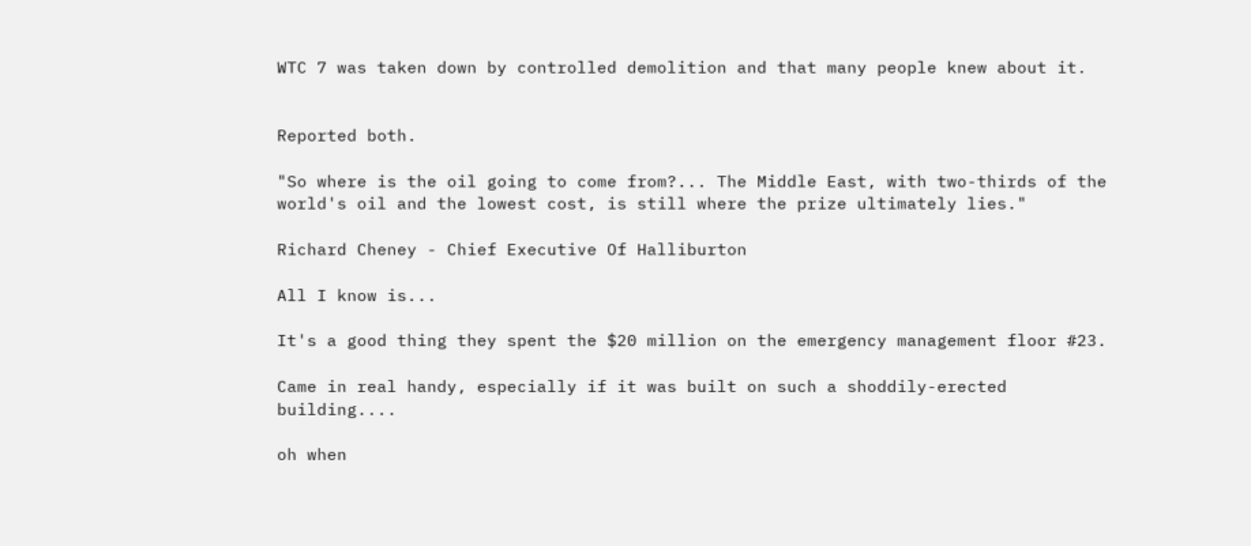WTC 7 was taken down by controlled demolition and that many people knew about it.


Reported both.

"So where is the oil going to come from?... The Middle East, with two-thirds of the world's oil and the lowest cost, is still where the prize ultimately lies."

Richard Cheney - Chief Executive Of Halliburton

All I know is...

It's a good thing they spent the $20 million on the emergency management floor #23.

Came in real handy, especially if it was built on such a shoddily-erected building....

oh when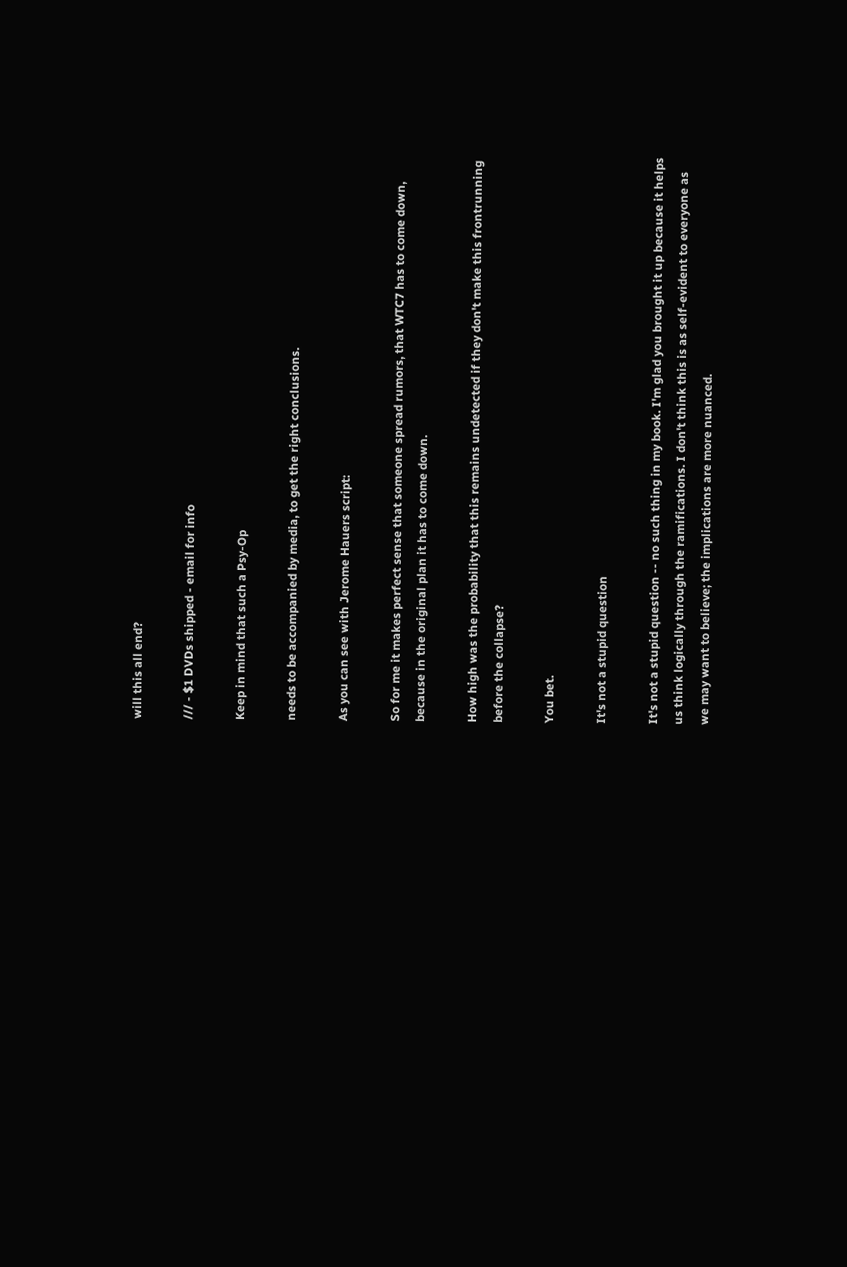will this all end?

/// - $1 DVDs shipped - email for info

Keep in mind that such a Psy-Op

needs to be accompanied by media, to get the right conclusions.

As you can see with Jerome Hauers script:

So for me it makes perfect sense that someone spread rumors, that WTC7 has to come down, because in the original plan it has to come down.

How high was the probability that this remains undetected if they don't make this frontrunning before the collapse?

You bet.

It's not a stupid question

It's not a stupid question -- no such thing in my book. I'm glad you brought it up because it helps us think logically through the ramifications. I don't think this is as self-evident to everyone as we may want to believe; the implications are more nuanced.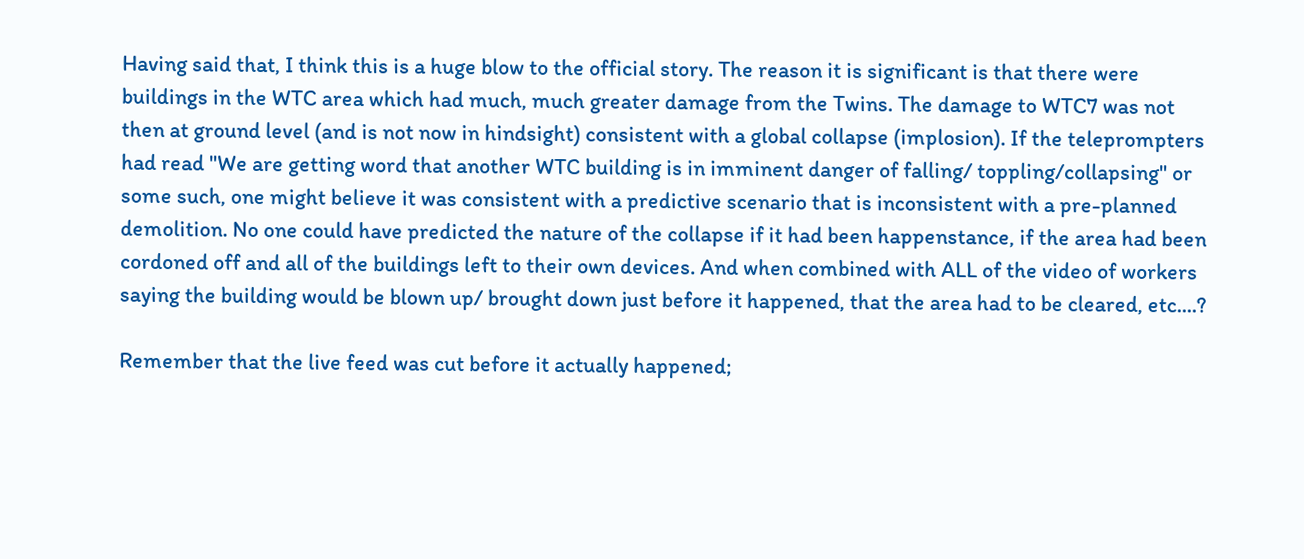Having said that, I think this is a huge blow to the official story. The reason it is significant is that there were buildings in the WTC area which had much, much greater damage from the Twins. The damage to WTC7 was not then at ground level (and is not now in hindsight) consistent with a global collapse (implosion). If the teleprompters had read "We are getting word that another WTC building is in imminent danger of falling/ toppling/collapsing" or some such, one might believe it was consistent with a predictive scenario that is inconsistent with a pre-planned demolition. No one could have predicted the nature of the collapse if it had been happenstance, if the area had been cordoned off and all of the buildings left to their own devices. And when combined with ALL of the video of workers saying the building would be blown up/ brought down just before it happened, that the area had to be cleared, etc....?

Remember that the live feed was cut before it actually happened;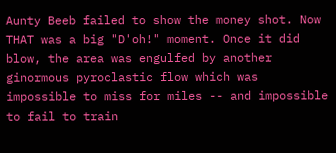Aunty Beeb failed to show the money shot. Now THAT was a big "D'oh!" moment. Once it did blow, the area was engulfed by another ginormous pyroclastic flow which was impossible to miss for miles -- and impossible to fail to train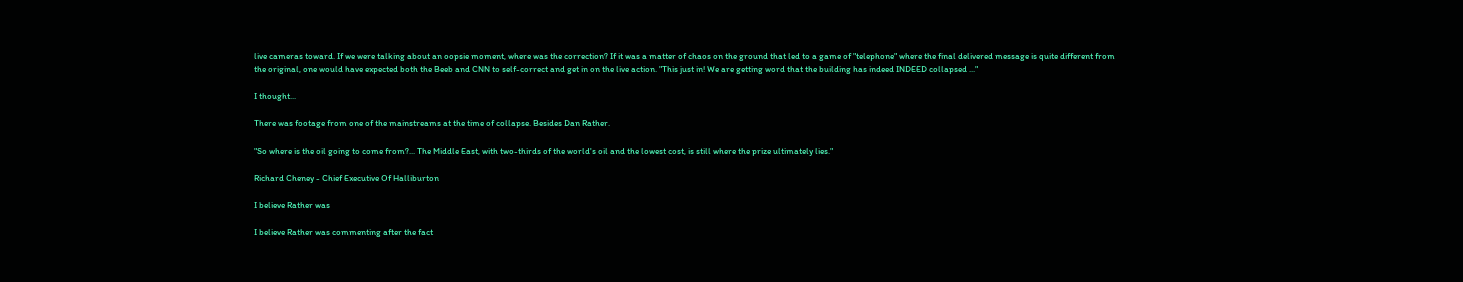live cameras toward. If we were talking about an oopsie moment, where was the correction? If it was a matter of chaos on the ground that led to a game of "telephone" where the final delivered message is quite different from the original, one would have expected both the Beeb and CNN to self-correct and get in on the live action. "This just in! We are getting word that the building has indeed INDEED collapsed ..."

I thought...

There was footage from one of the mainstreams at the time of collapse. Besides Dan Rather.

"So where is the oil going to come from?... The Middle East, with two-thirds of the world's oil and the lowest cost, is still where the prize ultimately lies."

Richard Cheney - Chief Executive Of Halliburton

I believe Rather was

I believe Rather was commenting after the fact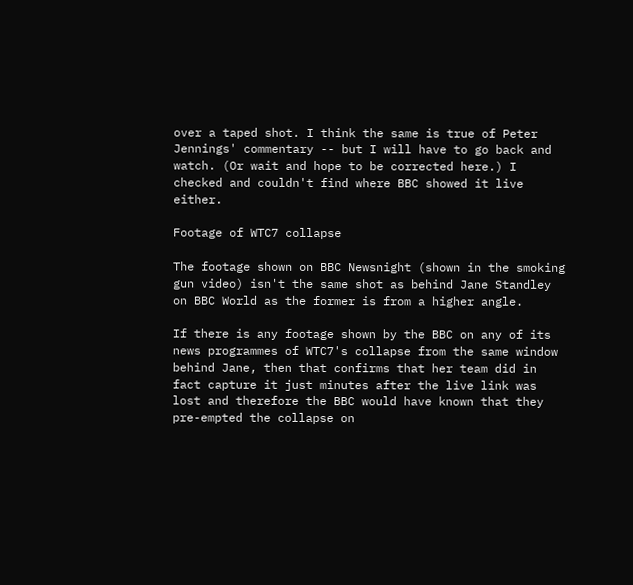over a taped shot. I think the same is true of Peter Jennings' commentary -- but I will have to go back and watch. (Or wait and hope to be corrected here.) I checked and couldn't find where BBC showed it live either.

Footage of WTC7 collapse

The footage shown on BBC Newsnight (shown in the smoking gun video) isn't the same shot as behind Jane Standley on BBC World as the former is from a higher angle.

If there is any footage shown by the BBC on any of its news programmes of WTC7's collapse from the same window behind Jane, then that confirms that her team did in fact capture it just minutes after the live link was lost and therefore the BBC would have known that they pre-empted the collapse on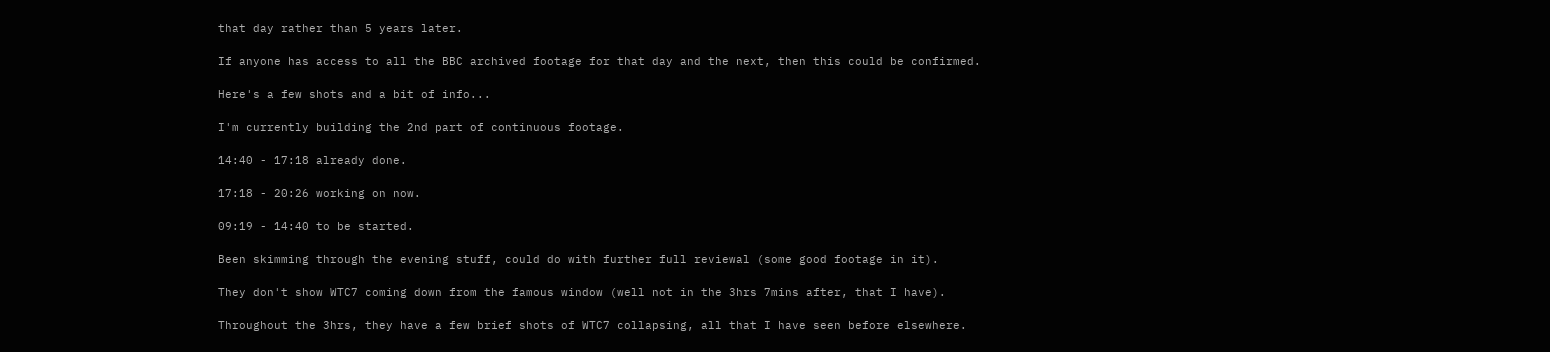that day rather than 5 years later.

If anyone has access to all the BBC archived footage for that day and the next, then this could be confirmed.

Here's a few shots and a bit of info...

I'm currently building the 2nd part of continuous footage.

14:40 - 17:18 already done.

17:18 - 20:26 working on now.

09:19 - 14:40 to be started.

Been skimming through the evening stuff, could do with further full reviewal (some good footage in it).

They don't show WTC7 coming down from the famous window (well not in the 3hrs 7mins after, that I have).

Throughout the 3hrs, they have a few brief shots of WTC7 collapsing, all that I have seen before elsewhere.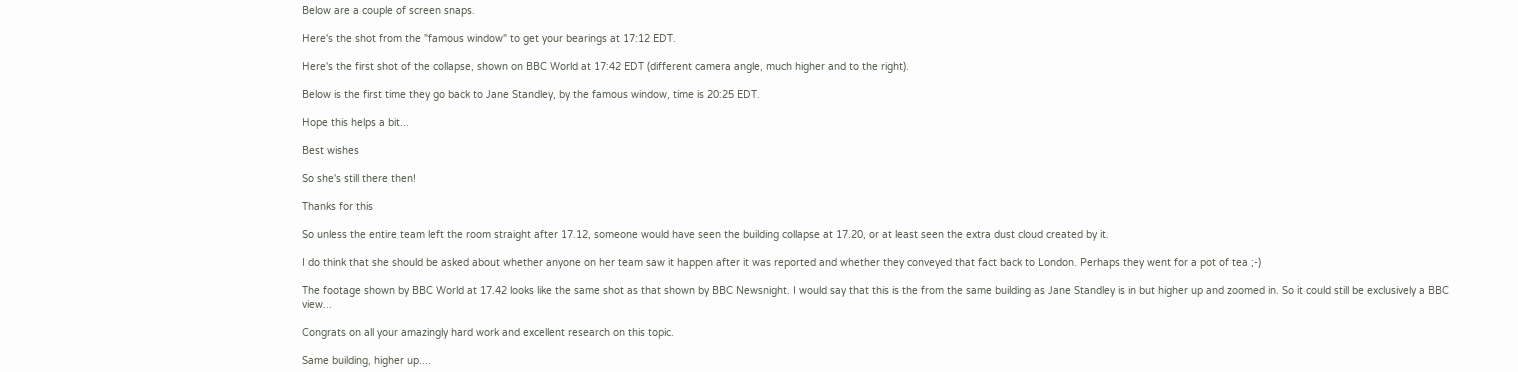Below are a couple of screen snaps.

Here's the shot from the "famous window" to get your bearings at 17:12 EDT.

Here's the first shot of the collapse, shown on BBC World at 17:42 EDT (different camera angle, much higher and to the right).

Below is the first time they go back to Jane Standley, by the famous window, time is 20:25 EDT.

Hope this helps a bit...

Best wishes

So she's still there then!

Thanks for this

So unless the entire team left the room straight after 17.12, someone would have seen the building collapse at 17.20, or at least seen the extra dust cloud created by it.

I do think that she should be asked about whether anyone on her team saw it happen after it was reported and whether they conveyed that fact back to London. Perhaps they went for a pot of tea ;-)

The footage shown by BBC World at 17.42 looks like the same shot as that shown by BBC Newsnight. I would say that this is the from the same building as Jane Standley is in but higher up and zoomed in. So it could still be exclusively a BBC view...

Congrats on all your amazingly hard work and excellent research on this topic.

Same building, higher up....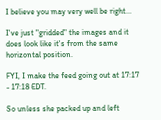I believe you may very well be right...

I've just "gridded" the images and it does look like it's from the same horizontal position.

FYI, I make the feed going out at 17:17 - 17:18 EDT.

So unless she packed up and left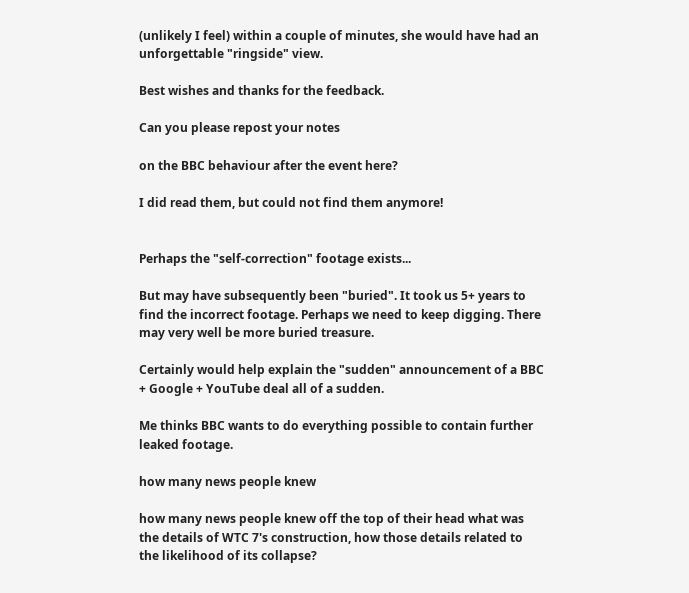(unlikely I feel) within a couple of minutes, she would have had an unforgettable "ringside" view.

Best wishes and thanks for the feedback.

Can you please repost your notes

on the BBC behaviour after the event here?

I did read them, but could not find them anymore!


Perhaps the "self-correction" footage exists...

But may have subsequently been "buried". It took us 5+ years to find the incorrect footage. Perhaps we need to keep digging. There may very well be more buried treasure.

Certainly would help explain the "sudden" announcement of a BBC + Google + YouTube deal all of a sudden.

Me thinks BBC wants to do everything possible to contain further leaked footage.

how many news people knew

how many news people knew off the top of their head what was the details of WTC 7's construction, how those details related to the likelihood of its collapse?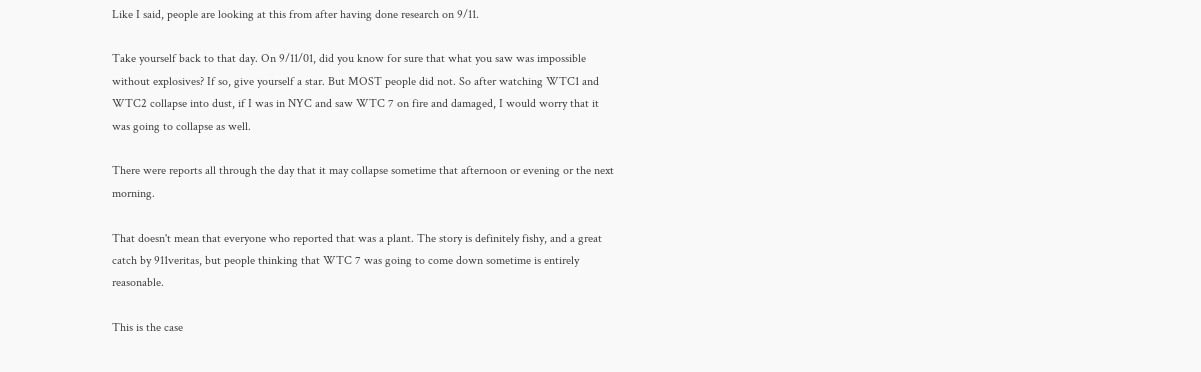Like I said, people are looking at this from after having done research on 9/11.

Take yourself back to that day. On 9/11/01, did you know for sure that what you saw was impossible without explosives? If so, give yourself a star. But MOST people did not. So after watching WTC1 and WTC2 collapse into dust, if I was in NYC and saw WTC 7 on fire and damaged, I would worry that it was going to collapse as well.

There were reports all through the day that it may collapse sometime that afternoon or evening or the next morning.

That doesn't mean that everyone who reported that was a plant. The story is definitely fishy, and a great catch by 911veritas, but people thinking that WTC 7 was going to come down sometime is entirely reasonable.

This is the case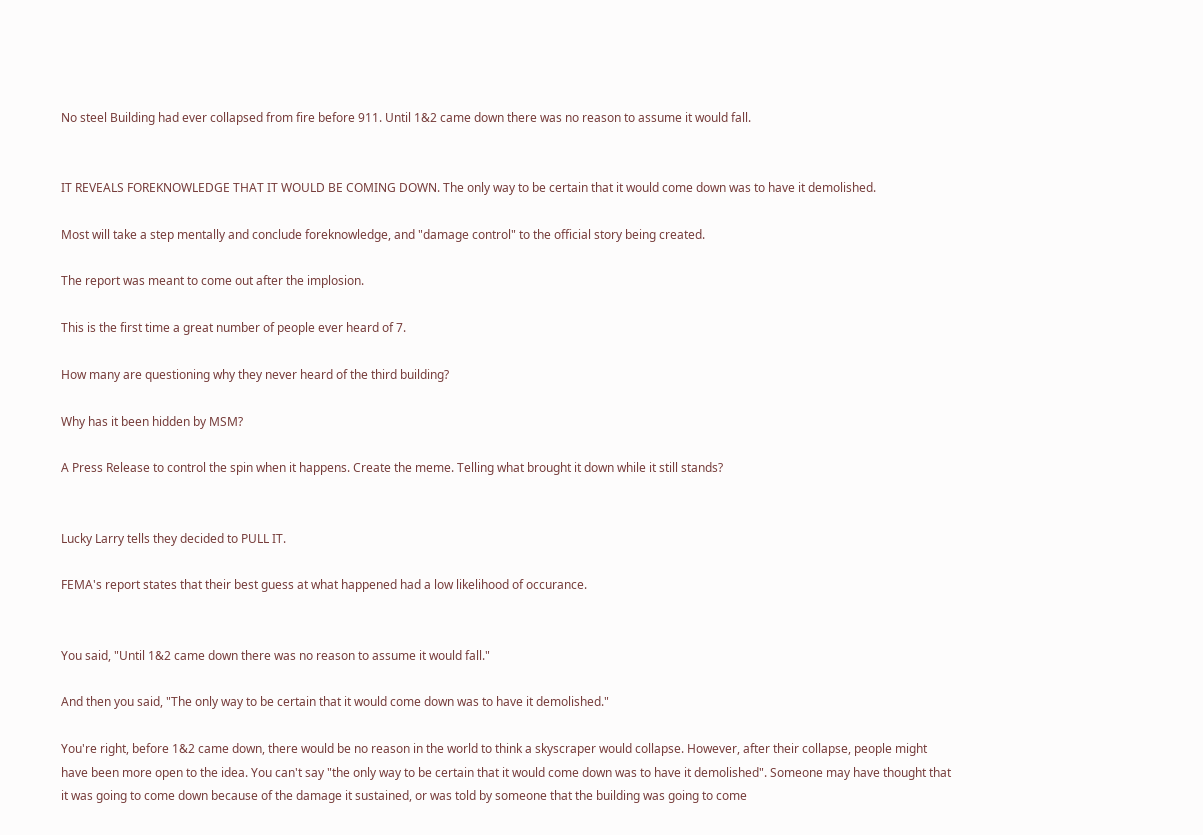No steel Building had ever collapsed from fire before 911. Until 1&2 came down there was no reason to assume it would fall.


IT REVEALS FOREKNOWLEDGE THAT IT WOULD BE COMING DOWN. The only way to be certain that it would come down was to have it demolished.

Most will take a step mentally and conclude foreknowledge, and "damage control" to the official story being created.

The report was meant to come out after the implosion.

This is the first time a great number of people ever heard of 7.

How many are questioning why they never heard of the third building?

Why has it been hidden by MSM?

A Press Release to control the spin when it happens. Create the meme. Telling what brought it down while it still stands?


Lucky Larry tells they decided to PULL IT.

FEMA's report states that their best guess at what happened had a low likelihood of occurance.


You said, "Until 1&2 came down there was no reason to assume it would fall."

And then you said, "The only way to be certain that it would come down was to have it demolished."

You're right, before 1&2 came down, there would be no reason in the world to think a skyscraper would collapse. However, after their collapse, people might have been more open to the idea. You can't say "the only way to be certain that it would come down was to have it demolished". Someone may have thought that it was going to come down because of the damage it sustained, or was told by someone that the building was going to come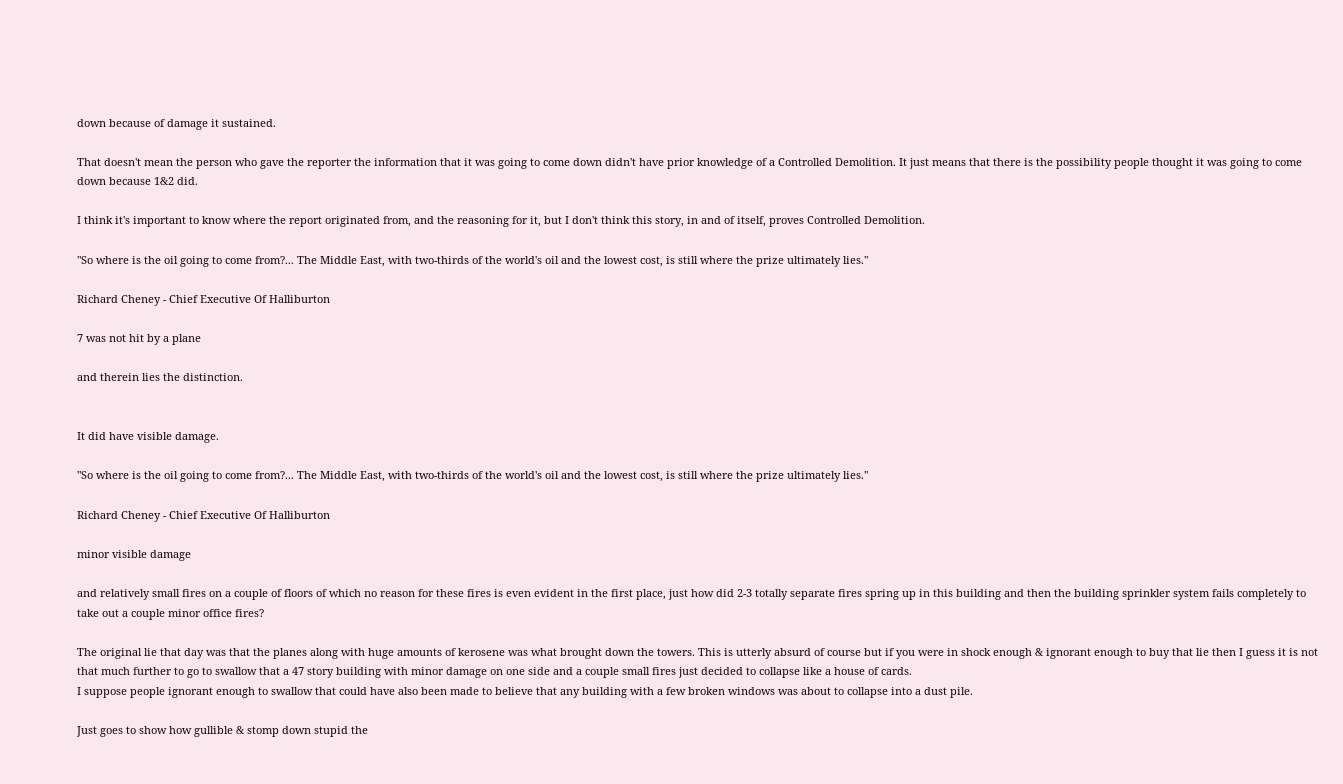down because of damage it sustained.

That doesn't mean the person who gave the reporter the information that it was going to come down didn't have prior knowledge of a Controlled Demolition. It just means that there is the possibility people thought it was going to come down because 1&2 did.

I think it's important to know where the report originated from, and the reasoning for it, but I don't think this story, in and of itself, proves Controlled Demolition.

"So where is the oil going to come from?... The Middle East, with two-thirds of the world's oil and the lowest cost, is still where the prize ultimately lies."

Richard Cheney - Chief Executive Of Halliburton

7 was not hit by a plane

and therein lies the distinction.


It did have visible damage.

"So where is the oil going to come from?... The Middle East, with two-thirds of the world's oil and the lowest cost, is still where the prize ultimately lies."

Richard Cheney - Chief Executive Of Halliburton

minor visible damage

and relatively small fires on a couple of floors of which no reason for these fires is even evident in the first place, just how did 2-3 totally separate fires spring up in this building and then the building sprinkler system fails completely to take out a couple minor office fires?

The original lie that day was that the planes along with huge amounts of kerosene was what brought down the towers. This is utterly absurd of course but if you were in shock enough & ignorant enough to buy that lie then I guess it is not that much further to go to swallow that a 47 story building with minor damage on one side and a couple small fires just decided to collapse like a house of cards.
I suppose people ignorant enough to swallow that could have also been made to believe that any building with a few broken windows was about to collapse into a dust pile.

Just goes to show how gullible & stomp down stupid the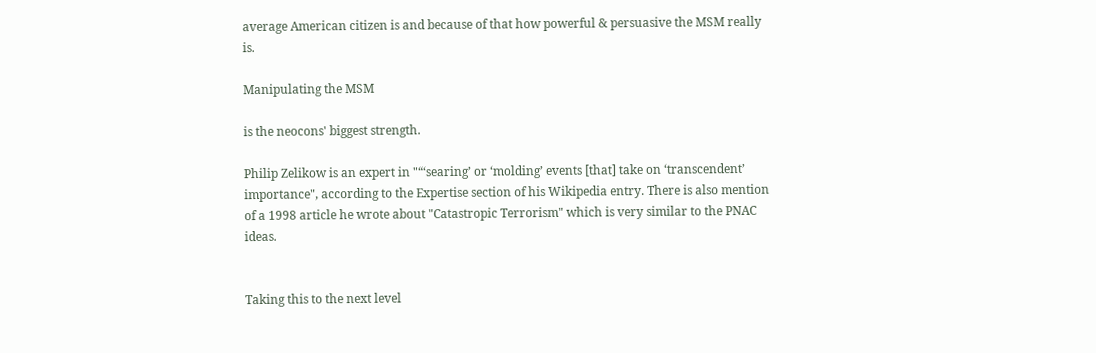average American citizen is and because of that how powerful & persuasive the MSM really is.

Manipulating the MSM

is the neocons' biggest strength.

Philip Zelikow is an expert in "“‘searing’ or ‘molding’ events [that] take on ‘transcendent’ importance", according to the Expertise section of his Wikipedia entry. There is also mention of a 1998 article he wrote about "Catastropic Terrorism" which is very similar to the PNAC ideas.


Taking this to the next level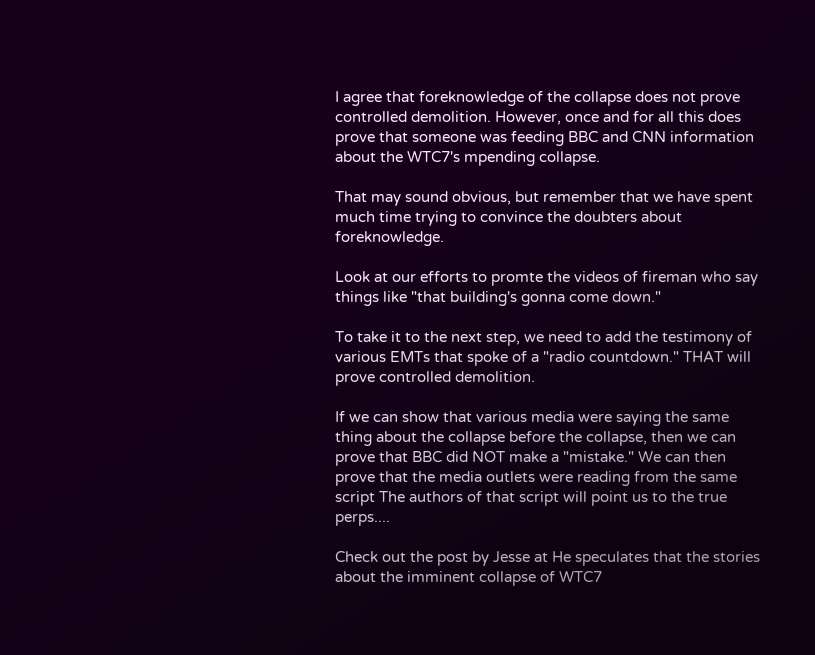I agree that foreknowledge of the collapse does not prove controlled demolition. However, once and for all this does prove that someone was feeding BBC and CNN information about the WTC7's mpending collapse.

That may sound obvious, but remember that we have spent much time trying to convince the doubters about foreknowledge.

Look at our efforts to promte the videos of fireman who say things like "that building's gonna come down."

To take it to the next step, we need to add the testimony of various EMTs that spoke of a "radio countdown." THAT will prove controlled demolition.

If we can show that various media were saying the same thing about the collapse before the collapse, then we can prove that BBC did NOT make a "mistake." We can then prove that the media outlets were reading from the same script The authors of that script will point us to the true perps....

Check out the post by Jesse at He speculates that the stories about the imminent collapse of WTC7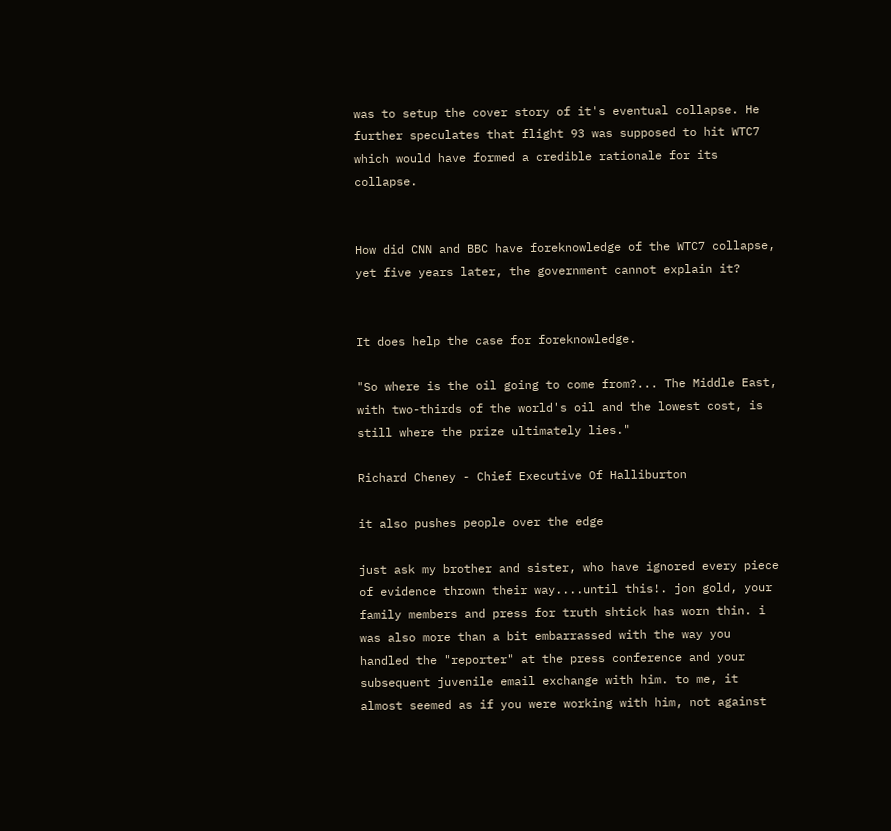was to setup the cover story of it's eventual collapse. He further speculates that flight 93 was supposed to hit WTC7 which would have formed a credible rationale for its collapse.


How did CNN and BBC have foreknowledge of the WTC7 collapse, yet five years later, the government cannot explain it?


It does help the case for foreknowledge.

"So where is the oil going to come from?... The Middle East, with two-thirds of the world's oil and the lowest cost, is still where the prize ultimately lies."

Richard Cheney - Chief Executive Of Halliburton

it also pushes people over the edge

just ask my brother and sister, who have ignored every piece of evidence thrown their way....until this!. jon gold, your family members and press for truth shtick has worn thin. i was also more than a bit embarrassed with the way you handled the "reporter" at the press conference and your subsequent juvenile email exchange with him. to me, it almost seemed as if you were working with him, not against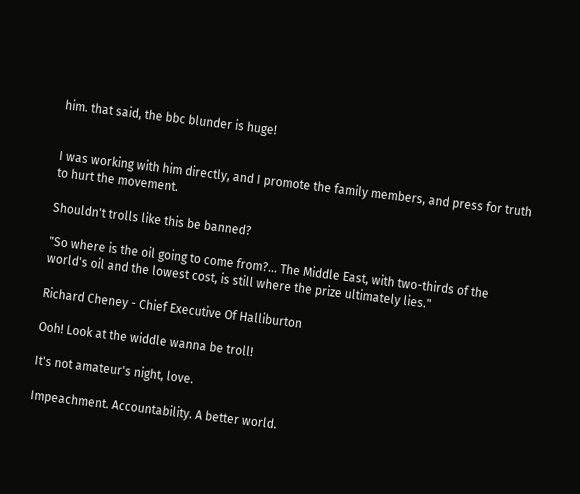him. that said, the bbc blunder is huge!


I was working with him directly, and I promote the family members, and press for truth to hurt the movement.

Shouldn't trolls like this be banned?

"So where is the oil going to come from?... The Middle East, with two-thirds of the world's oil and the lowest cost, is still where the prize ultimately lies."

Richard Cheney - Chief Executive Of Halliburton

Ooh! Look at the widdle wanna be troll!

It's not amateur's night, love.

Impeachment. Accountability. A better world.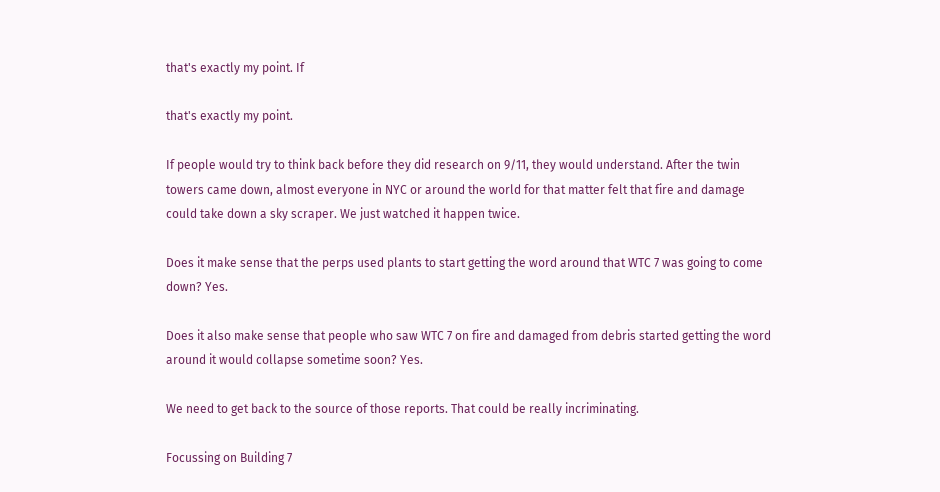that's exactly my point. If

that's exactly my point.

If people would try to think back before they did research on 9/11, they would understand. After the twin towers came down, almost everyone in NYC or around the world for that matter felt that fire and damage could take down a sky scraper. We just watched it happen twice.

Does it make sense that the perps used plants to start getting the word around that WTC 7 was going to come down? Yes.

Does it also make sense that people who saw WTC 7 on fire and damaged from debris started getting the word around it would collapse sometime soon? Yes.

We need to get back to the source of those reports. That could be really incriminating.

Focussing on Building 7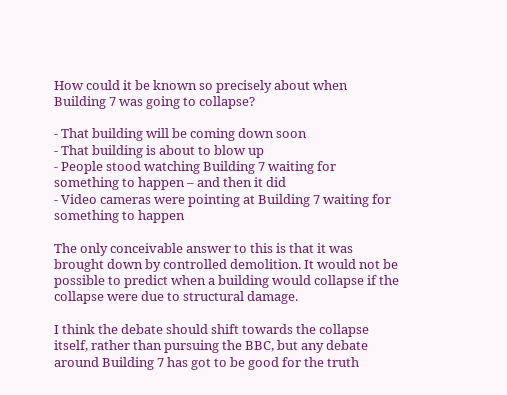How could it be known so precisely about when Building 7 was going to collapse?

- That building will be coming down soon
- That building is about to blow up
- People stood watching Building 7 waiting for something to happen – and then it did
- Video cameras were pointing at Building 7 waiting for something to happen

The only conceivable answer to this is that it was brought down by controlled demolition. It would not be possible to predict when a building would collapse if the collapse were due to structural damage.

I think the debate should shift towards the collapse itself, rather than pursuing the BBC, but any debate around Building 7 has got to be good for the truth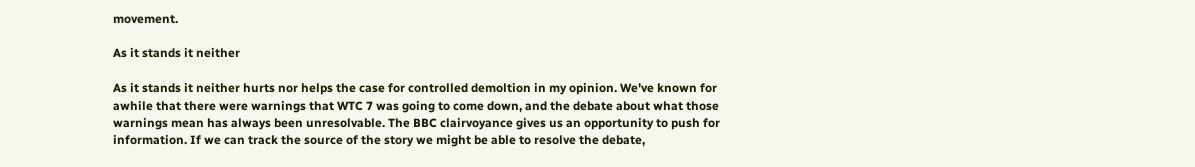movement.

As it stands it neither

As it stands it neither hurts nor helps the case for controlled demoltion in my opinion. We've known for awhile that there were warnings that WTC 7 was going to come down, and the debate about what those warnings mean has always been unresolvable. The BBC clairvoyance gives us an opportunity to push for information. If we can track the source of the story we might be able to resolve the debate,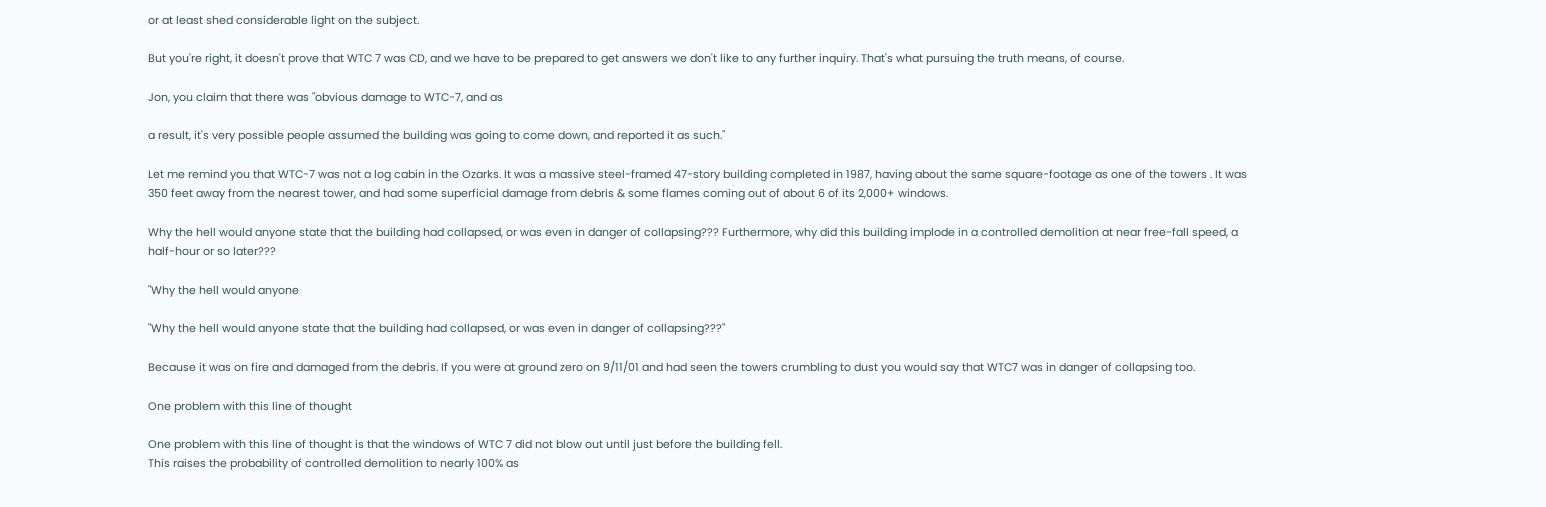or at least shed considerable light on the subject.

But you're right, it doesn't prove that WTC 7 was CD, and we have to be prepared to get answers we don't like to any further inquiry. That's what pursuing the truth means, of course.

Jon, you claim that there was "obvious damage to WTC-7, and as

a result, it's very possible people assumed the building was going to come down, and reported it as such."

Let me remind you that WTC-7 was not a log cabin in the Ozarks. It was a massive steel-framed 47-story building completed in 1987, having about the same square-footage as one of the towers . It was 350 feet away from the nearest tower, and had some superficial damage from debris & some flames coming out of about 6 of its 2,000+ windows.

Why the hell would anyone state that the building had collapsed, or was even in danger of collapsing??? Furthermore, why did this building implode in a controlled demolition at near free-fall speed, a half-hour or so later???

"Why the hell would anyone

"Why the hell would anyone state that the building had collapsed, or was even in danger of collapsing???"

Because it was on fire and damaged from the debris. If you were at ground zero on 9/11/01 and had seen the towers crumbling to dust you would say that WTC7 was in danger of collapsing too.

One problem with this line of thought

One problem with this line of thought is that the windows of WTC 7 did not blow out until just before the building fell.
This raises the probability of controlled demolition to nearly 100% as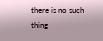there is no such thing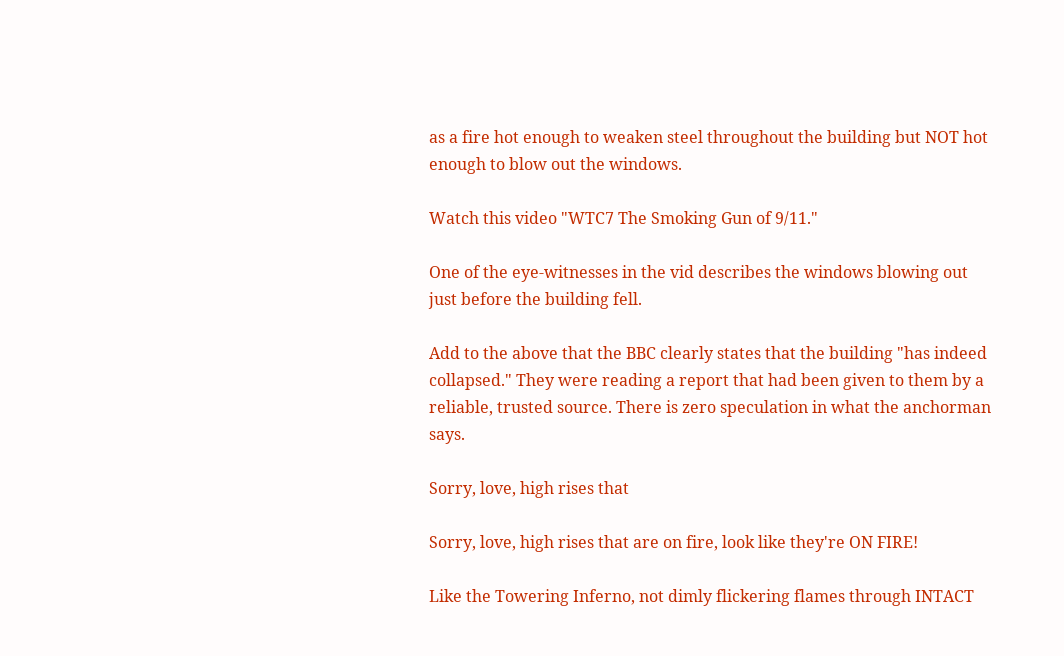as a fire hot enough to weaken steel throughout the building but NOT hot enough to blow out the windows.

Watch this video "WTC7 The Smoking Gun of 9/11."

One of the eye-witnesses in the vid describes the windows blowing out just before the building fell.

Add to the above that the BBC clearly states that the building "has indeed collapsed." They were reading a report that had been given to them by a reliable, trusted source. There is zero speculation in what the anchorman says.

Sorry, love, high rises that

Sorry, love, high rises that are on fire, look like they're ON FIRE!

Like the Towering Inferno, not dimly flickering flames through INTACT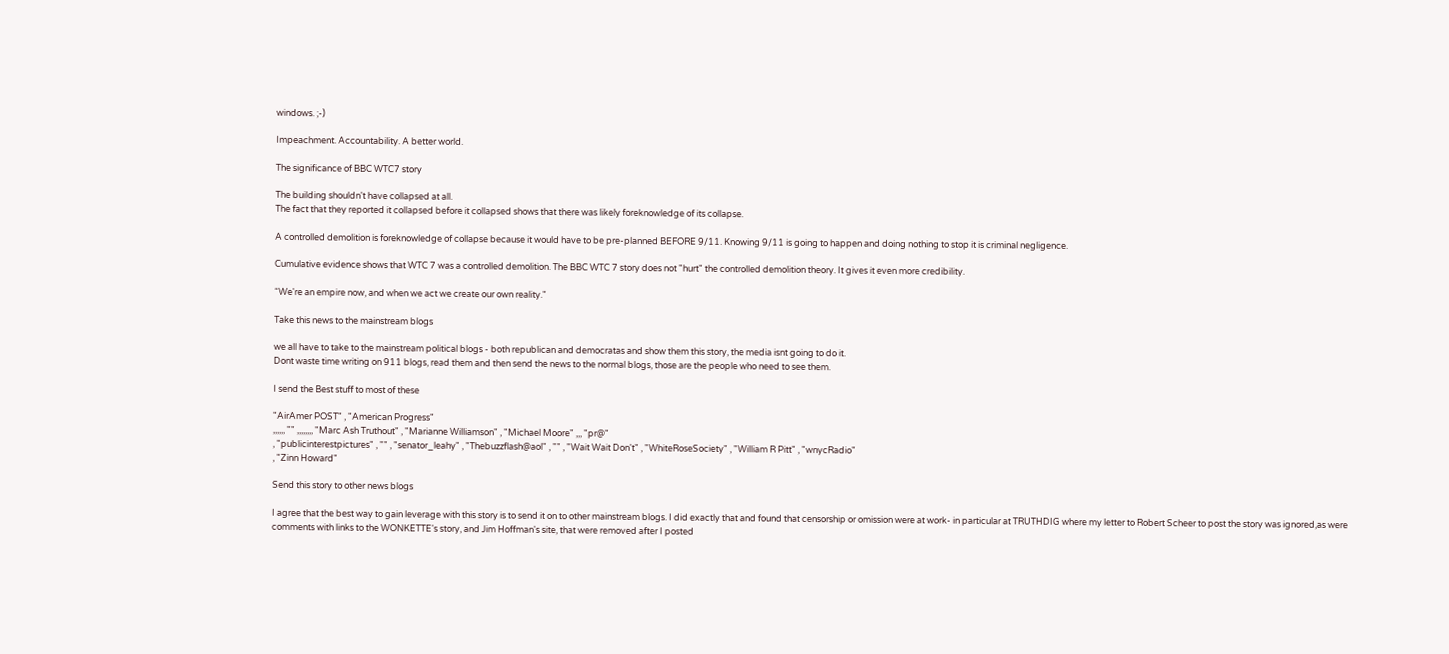windows. ;-)

Impeachment. Accountability. A better world.

The significance of BBC WTC7 story

The building shouldn't have collapsed at all.
The fact that they reported it collapsed before it collapsed shows that there was likely foreknowledge of its collapse.

A controlled demolition is foreknowledge of collapse because it would have to be pre-planned BEFORE 9/11. Knowing 9/11 is going to happen and doing nothing to stop it is criminal negligence.

Cumulative evidence shows that WTC 7 was a controlled demolition. The BBC WTC 7 story does not "hurt" the controlled demolition theory. It gives it even more credibility.

“We're an empire now, and when we act we create our own reality."

Take this news to the mainstream blogs

we all have to take to the mainstream political blogs - both republican and democratas and show them this story, the media isnt going to do it.
Dont waste time writing on 911 blogs, read them and then send the news to the normal blogs, those are the people who need to see them.

I send the Best stuff to most of these

"AirAmer POST" , "American Progress"
,,,,,, "" ,,,,,,,, "Marc Ash Truthout" , "Marianne Williamson" , "Michael Moore" ,,, "pr@"
, "publicinterestpictures" , "" , "senator_leahy" , "Thebuzzflash@aol" , "" , "Wait Wait Don't" , "WhiteRoseSociety" , "William R Pitt" , "wnycRadio"
, "Zinn Howard"

Send this story to other news blogs

I agree that the best way to gain leverage with this story is to send it on to other mainstream blogs. I did exactly that and found that censorship or omission were at work- in particular at TRUTHDIG where my letter to Robert Scheer to post the story was ignored,as were comments with links to the WONKETTE's story, and Jim Hoffman's site, that were removed after I posted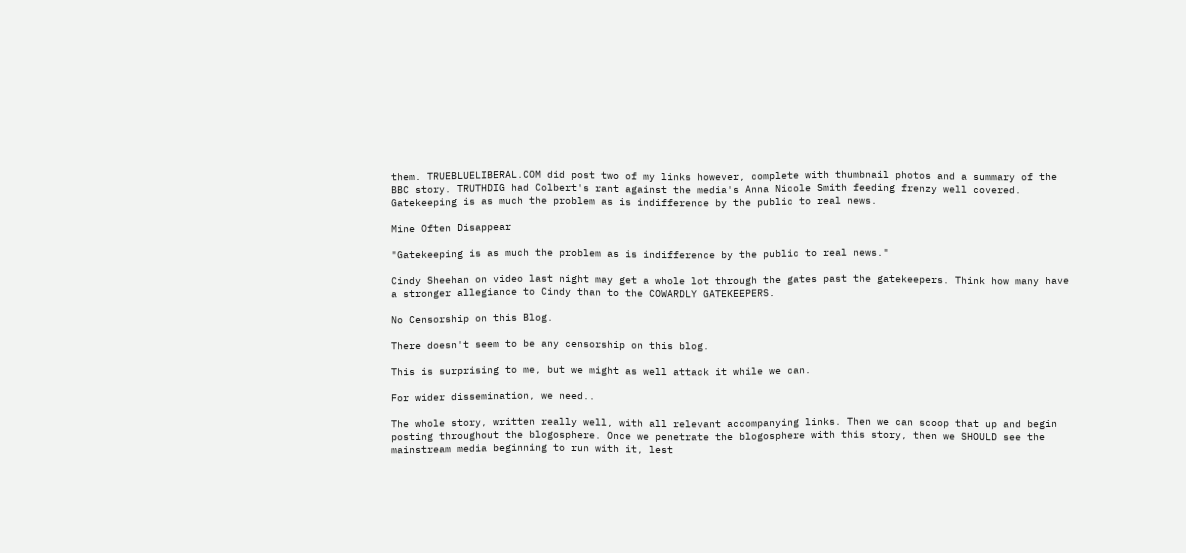them. TRUEBLUELIBERAL.COM did post two of my links however, complete with thumbnail photos and a summary of the BBC story. TRUTHDIG had Colbert's rant against the media's Anna Nicole Smith feeding frenzy well covered. Gatekeeping is as much the problem as is indifference by the public to real news.

Mine Often Disappear

"Gatekeeping is as much the problem as is indifference by the public to real news."

Cindy Sheehan on video last night may get a whole lot through the gates past the gatekeepers. Think how many have a stronger allegiance to Cindy than to the COWARDLY GATEKEEPERS.

No Censorship on this Blog.

There doesn't seem to be any censorship on this blog.

This is surprising to me, but we might as well attack it while we can.

For wider dissemination, we need..

The whole story, written really well, with all relevant accompanying links. Then we can scoop that up and begin posting throughout the blogosphere. Once we penetrate the blogosphere with this story, then we SHOULD see the mainstream media beginning to run with it, lest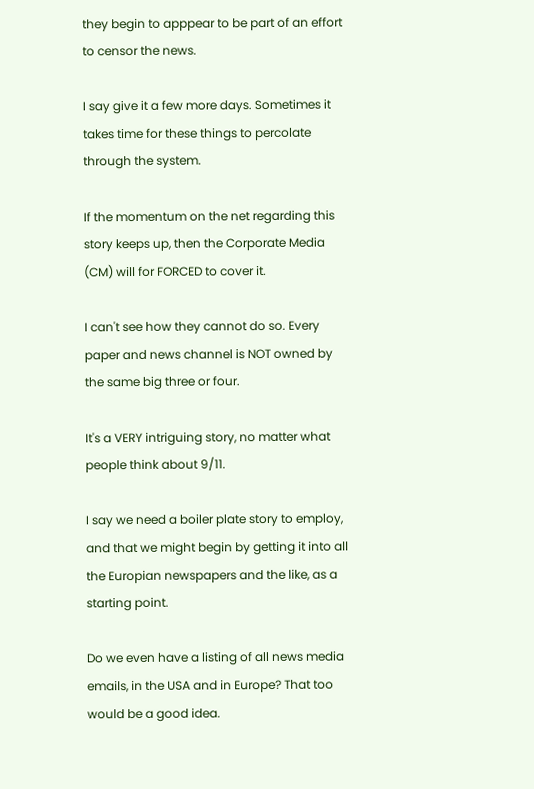they begin to apppear to be part of an effort to censor the news.

I say give it a few more days. Sometimes it takes time for these things to percolate through the system.

If the momentum on the net regarding this story keeps up, then the Corporate Media (CM) will for FORCED to cover it.

I can't see how they cannot do so. Every paper and news channel is NOT owned by the same big three or four.

It's a VERY intriguing story, no matter what people think about 9/11.

I say we need a boiler plate story to employ, and that we might begin by getting it into all the Europian newspapers and the like, as a starting point.

Do we even have a listing of all news media emails, in the USA and in Europe? That too would be a good idea.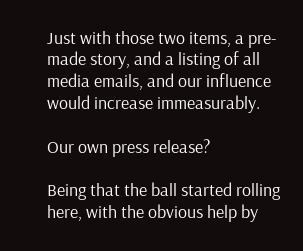Just with those two items, a pre-made story, and a listing of all media emails, and our influence would increase immeasurably.

Our own press release?

Being that the ball started rolling here, with the obvious help by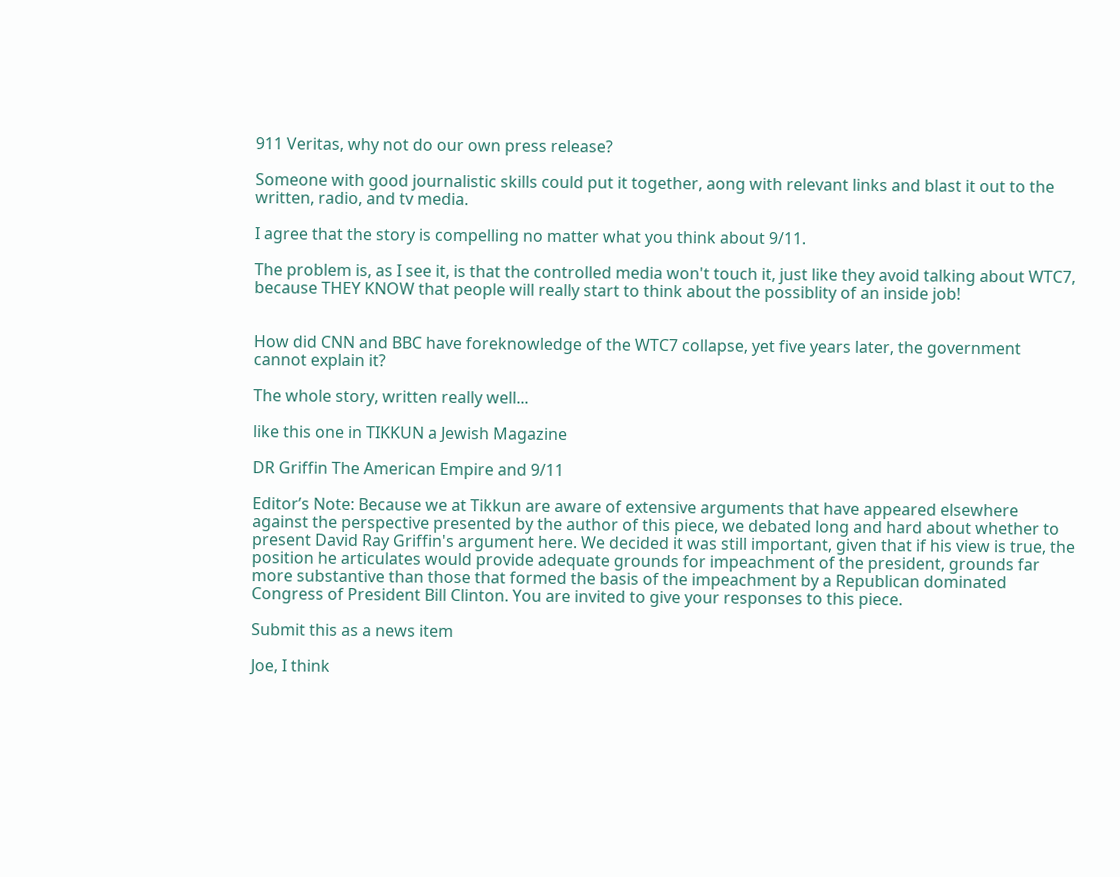911 Veritas, why not do our own press release?

Someone with good journalistic skills could put it together, aong with relevant links and blast it out to the written, radio, and tv media.

I agree that the story is compelling no matter what you think about 9/11.

The problem is, as I see it, is that the controlled media won't touch it, just like they avoid talking about WTC7, because THEY KNOW that people will really start to think about the possiblity of an inside job!


How did CNN and BBC have foreknowledge of the WTC7 collapse, yet five years later, the government cannot explain it?

The whole story, written really well...

like this one in TIKKUN a Jewish Magazine

DR Griffin The American Empire and 9/11

Editor’s Note: Because we at Tikkun are aware of extensive arguments that have appeared elsewhere against the perspective presented by the author of this piece, we debated long and hard about whether to present David Ray Griffin's argument here. We decided it was still important, given that if his view is true, the position he articulates would provide adequate grounds for impeachment of the president, grounds far more substantive than those that formed the basis of the impeachment by a Republican dominated Congress of President Bill Clinton. You are invited to give your responses to this piece.

Submit this as a news item

Joe, I think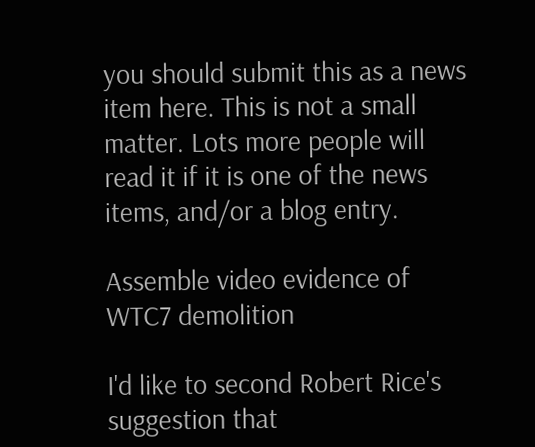you should submit this as a news item here. This is not a small matter. Lots more people will read it if it is one of the news items, and/or a blog entry.

Assemble video evidence of WTC7 demolition

I'd like to second Robert Rice's suggestion that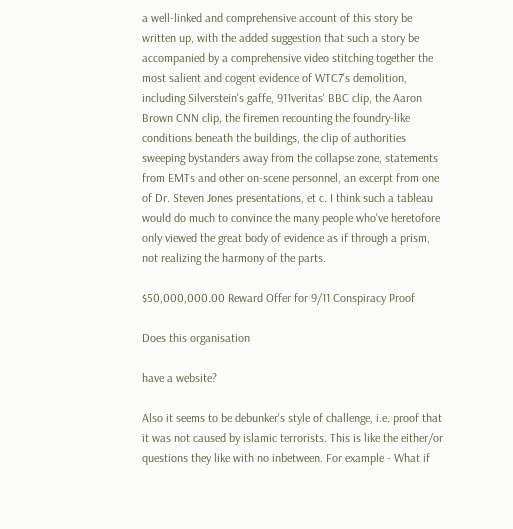a well-linked and comprehensive account of this story be written up, with the added suggestion that such a story be accompanied by a comprehensive video stitching together the most salient and cogent evidence of WTC7's demolition, including Silverstein's gaffe, 911veritas' BBC clip, the Aaron Brown CNN clip, the firemen recounting the foundry-like conditions beneath the buildings, the clip of authorities sweeping bystanders away from the collapse zone, statements from EMTs and other on-scene personnel, an excerpt from one of Dr. Steven Jones presentations, et c. I think such a tableau would do much to convince the many people who've heretofore only viewed the great body of evidence as if through a prism, not realizing the harmony of the parts.

$50,000,000.00 Reward Offer for 9/11 Conspiracy Proof

Does this organisation

have a website?

Also it seems to be debunker's style of challenge, i.e. proof that it was not caused by islamic terrorists. This is like the either/or questions they like with no inbetween. For example - What if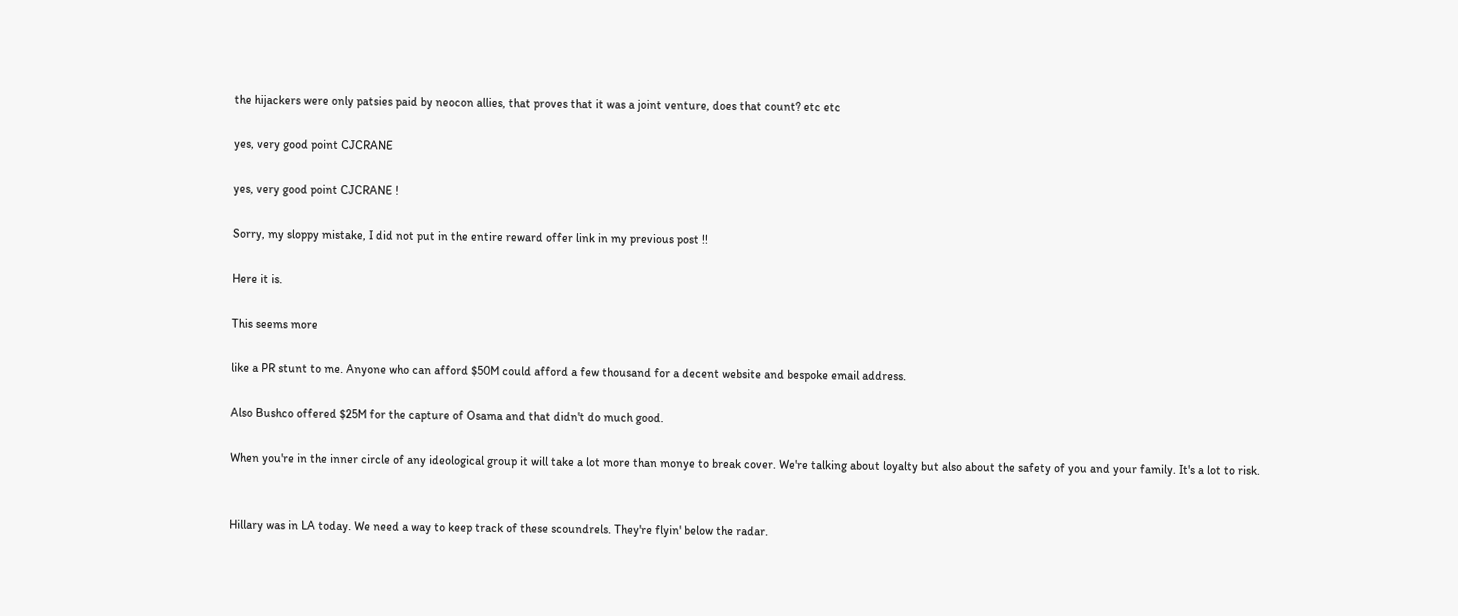the hijackers were only patsies paid by neocon allies, that proves that it was a joint venture, does that count? etc etc

yes, very good point CJCRANE

yes, very good point CJCRANE !

Sorry, my sloppy mistake, I did not put in the entire reward offer link in my previous post !!

Here it is.

This seems more

like a PR stunt to me. Anyone who can afford $50M could afford a few thousand for a decent website and bespoke email address.

Also Bushco offered $25M for the capture of Osama and that didn't do much good.

When you're in the inner circle of any ideological group it will take a lot more than monye to break cover. We're talking about loyalty but also about the safety of you and your family. It's a lot to risk.


Hillary was in LA today. We need a way to keep track of these scoundrels. They're flyin' below the radar.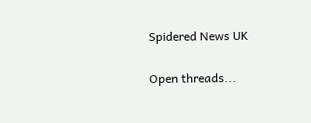Spidered News UK

Open threads...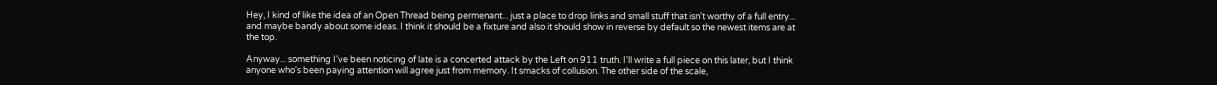Hey, I kind of like the idea of an Open Thread being permenant... just a place to drop links and small stuff that isn't worthy of a full entry... and maybe bandy about some ideas. I think it should be a fixture and also it should show in reverse by default so the newest items are at the top.

Anyway... something I've been noticing of late is a concerted attack by the Left on 911 truth. I'll write a full piece on this later, but I think anyone who's been paying attention will agree just from memory. It smacks of collusion. The other side of the scale,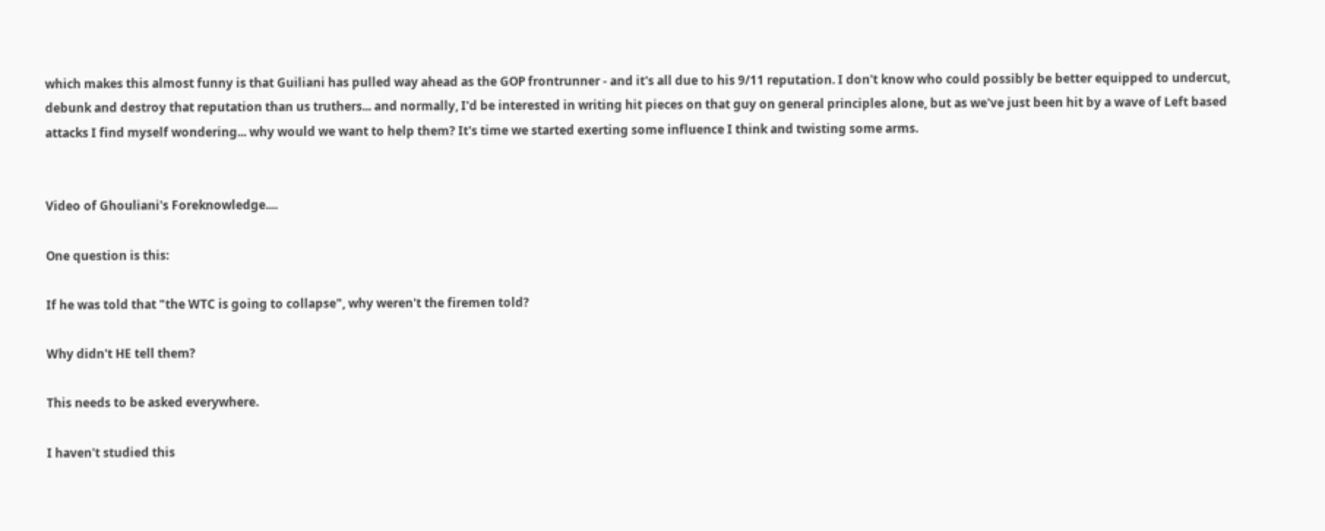which makes this almost funny is that Guiliani has pulled way ahead as the GOP frontrunner - and it's all due to his 9/11 reputation. I don't know who could possibly be better equipped to undercut, debunk and destroy that reputation than us truthers... and normally, I'd be interested in writing hit pieces on that guy on general principles alone, but as we've just been hit by a wave of Left based attacks I find myself wondering... why would we want to help them? It's time we started exerting some influence I think and twisting some arms.


Video of Ghouliani's Foreknowledge....

One question is this:

If he was told that "the WTC is going to collapse", why weren't the firemen told?

Why didn't HE tell them?

This needs to be asked everywhere.

I haven't studied this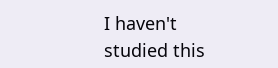I haven't studied this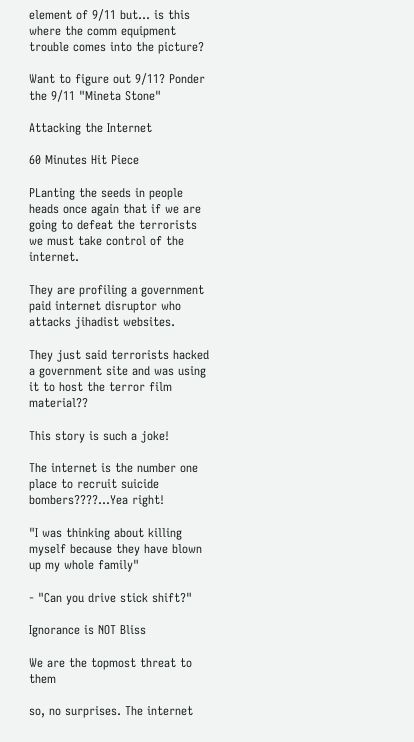element of 9/11 but... is this where the comm equipment trouble comes into the picture?

Want to figure out 9/11? Ponder the 9/11 "Mineta Stone"

Attacking the Internet

60 Minutes Hit Piece

PLanting the seeds in people heads once again that if we are going to defeat the terrorists we must take control of the internet.

They are profiling a government paid internet disruptor who attacks jihadist websites.

They just said terrorists hacked a government site and was using it to host the terror film material??

This story is such a joke!

The internet is the number one place to recruit suicide bombers????...Yea right!

"I was thinking about killing myself because they have blown up my whole family"

- "Can you drive stick shift?"

Ignorance is NOT Bliss

We are the topmost threat to them

so, no surprises. The internet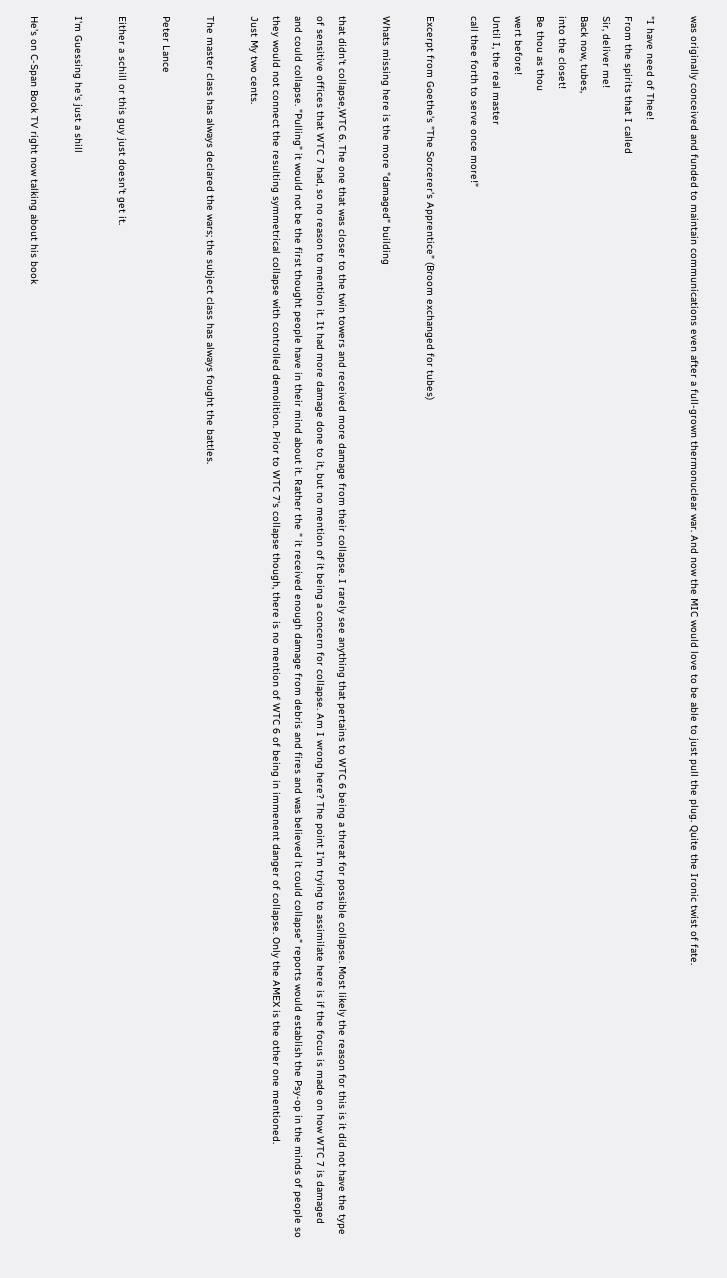was originally conceived and funded to maintain communications even after a full-grown thermonuclear war. And now the MIC would love to be able to just pull the plug. Quite the Ironic twist of fate.

"I have need of Thee!
From the spirits that I called
Sir, deliver me!
Back now, tubes,
into the closet!
Be thou as thou
wert before!
Until I, the real master
call thee forth to serve once more!"

Excerpt from Goethe's "The Sorcerer's Apprentice" (Broom exchanged for tubes)

Whats missing here is the more "damaged" building

that didn't collapse,WTC 6. The one that was closer to the twin towers and received more damage from their collapse. I rarely see anything that pertains to WTC 6 being a threat for possible collapse. Most likely the reason for this is it did not have the type of sensitive offices that WTC 7 had, so no reason to mention it. It had more damage done to it, but no mention of it being a concern for collapse. Am I wrong here? The point I'm trying to assimilate here is if the focus is made on how WTC 7 is damaged and could collapse. "Pulling" it would not be the first thought people have in their mind about it. Rather the " it received enough damage from debris and fires and was believed it could collapse" reports would establish the Psy-op in the minds of people so they would not connect the resulting symmetrical collapse with controlled demolition. Prior to WTC 7's collapse though, there is no mention of WTC 6 of being in immenent danger of collapse. Only the AMEX is the other one mentioned.
Just My two cents.

The master class has always declared the wars; the subject class has always fought the battles.

Peter Lance

Either a schill or this guy just doesn't get it.

I'm Guessing he's just a shill

He's on C-Span Book TV right now talking about his book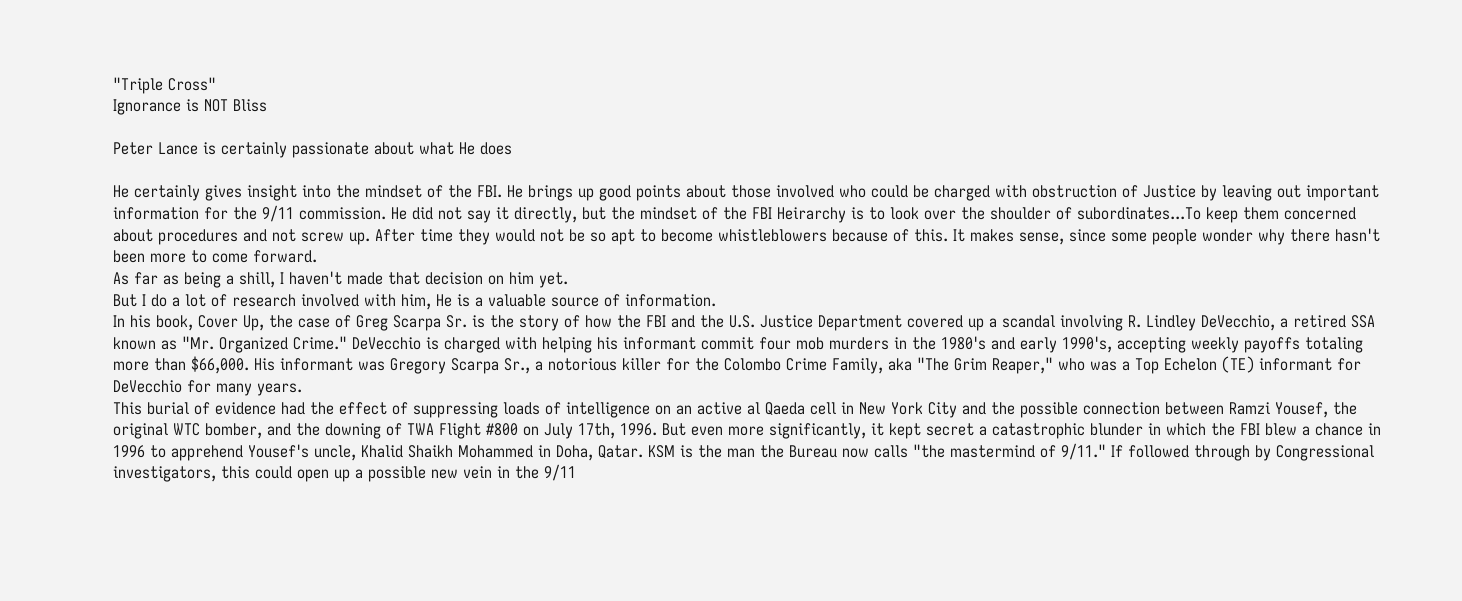"Triple Cross"
Ignorance is NOT Bliss

Peter Lance is certainly passionate about what He does

He certainly gives insight into the mindset of the FBI. He brings up good points about those involved who could be charged with obstruction of Justice by leaving out important information for the 9/11 commission. He did not say it directly, but the mindset of the FBI Heirarchy is to look over the shoulder of subordinates...To keep them concerned about procedures and not screw up. After time they would not be so apt to become whistleblowers because of this. It makes sense, since some people wonder why there hasn't been more to come forward.
As far as being a shill, I haven't made that decision on him yet.
But I do a lot of research involved with him, He is a valuable source of information.
In his book, Cover Up, the case of Greg Scarpa Sr. is the story of how the FBI and the U.S. Justice Department covered up a scandal involving R. Lindley DeVecchio, a retired SSA known as "Mr. Organized Crime." DeVecchio is charged with helping his informant commit four mob murders in the 1980's and early 1990's, accepting weekly payoffs totaling more than $66,000. His informant was Gregory Scarpa Sr., a notorious killer for the Colombo Crime Family, aka "The Grim Reaper," who was a Top Echelon (TE) informant for DeVecchio for many years.
This burial of evidence had the effect of suppressing loads of intelligence on an active al Qaeda cell in New York City and the possible connection between Ramzi Yousef, the original WTC bomber, and the downing of TWA Flight #800 on July 17th, 1996. But even more significantly, it kept secret a catastrophic blunder in which the FBI blew a chance in 1996 to apprehend Yousef's uncle, Khalid Shaikh Mohammed in Doha, Qatar. KSM is the man the Bureau now calls "the mastermind of 9/11." If followed through by Congressional investigators, this could open up a possible new vein in the 9/11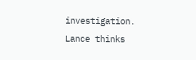investigation. Lance thinks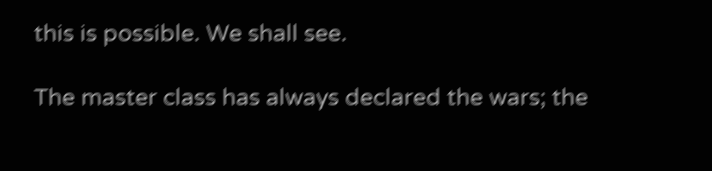this is possible. We shall see.

The master class has always declared the wars; the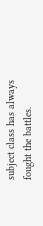subject class has always fought the battles.